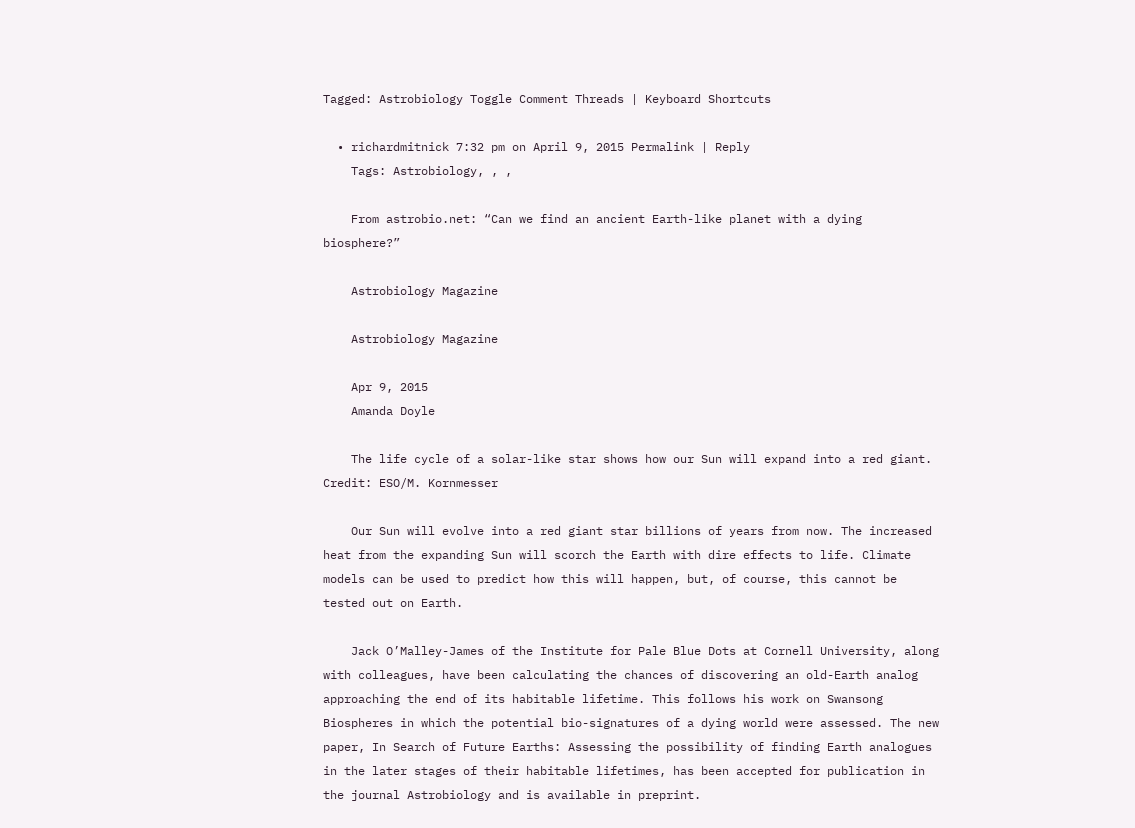Tagged: Astrobiology Toggle Comment Threads | Keyboard Shortcuts

  • richardmitnick 7:32 pm on April 9, 2015 Permalink | Reply
    Tags: Astrobiology, , ,

    From astrobio.net: “Can we find an ancient Earth-like planet with a dying biosphere?”

    Astrobiology Magazine

    Astrobiology Magazine

    Apr 9, 2015
    Amanda Doyle

    The life cycle of a solar-like star shows how our Sun will expand into a red giant. Credit: ESO/M. Kornmesser

    Our Sun will evolve into a red giant star billions of years from now. The increased heat from the expanding Sun will scorch the Earth with dire effects to life. Climate models can be used to predict how this will happen, but, of course, this cannot be tested out on Earth.

    Jack O’Malley-James of the Institute for Pale Blue Dots at Cornell University, along with colleagues, have been calculating the chances of discovering an old-Earth analog approaching the end of its habitable lifetime. This follows his work on Swansong Biospheres in which the potential bio-signatures of a dying world were assessed. The new paper, In Search of Future Earths: Assessing the possibility of finding Earth analogues in the later stages of their habitable lifetimes, has been accepted for publication in the journal Astrobiology and is available in preprint.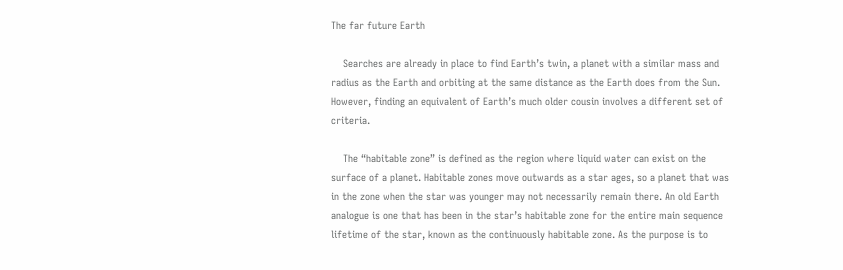The far future Earth

    Searches are already in place to find Earth’s twin, a planet with a similar mass and radius as the Earth and orbiting at the same distance as the Earth does from the Sun. However, finding an equivalent of Earth’s much older cousin involves a different set of criteria.

    The “habitable zone” is defined as the region where liquid water can exist on the surface of a planet. Habitable zones move outwards as a star ages, so a planet that was in the zone when the star was younger may not necessarily remain there. An old Earth analogue is one that has been in the star’s habitable zone for the entire main sequence lifetime of the star, known as the continuously habitable zone. As the purpose is to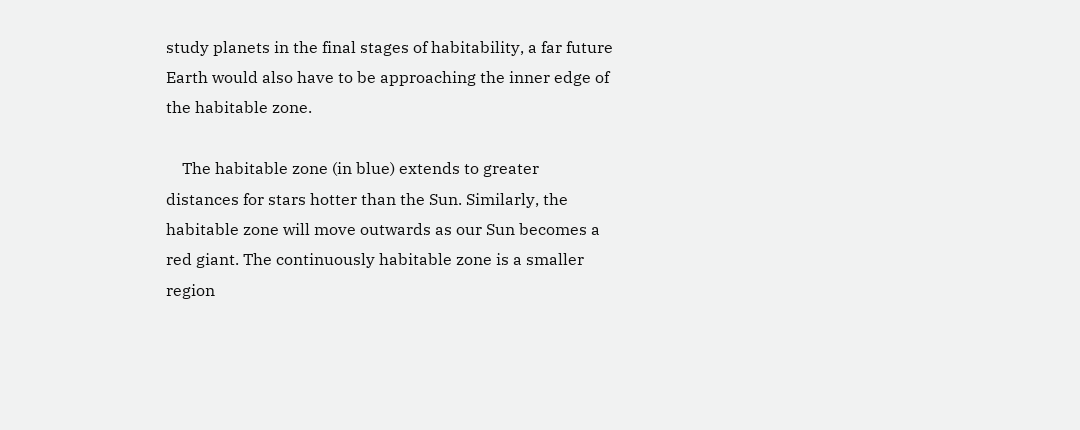study planets in the final stages of habitability, a far future Earth would also have to be approaching the inner edge of the habitable zone.

    The habitable zone (in blue) extends to greater distances for stars hotter than the Sun. Similarly, the habitable zone will move outwards as our Sun becomes a red giant. The continuously habitable zone is a smaller region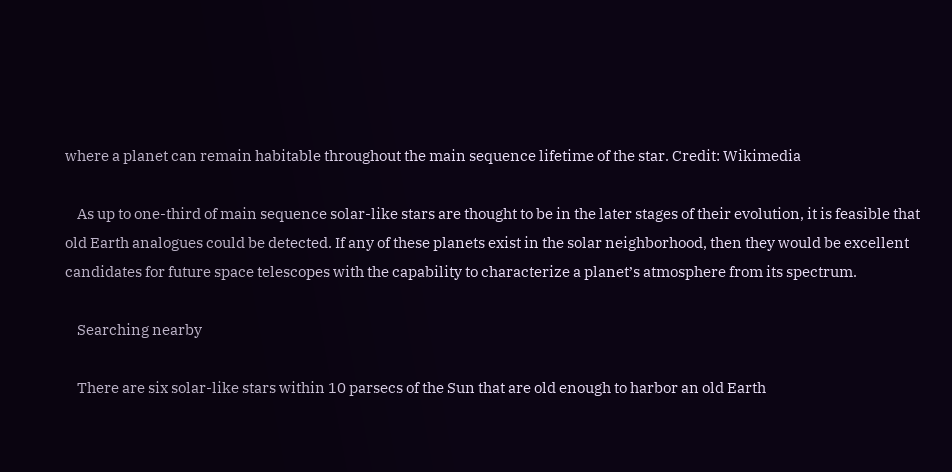where a planet can remain habitable throughout the main sequence lifetime of the star. Credit: Wikimedia

    As up to one-third of main sequence solar-like stars are thought to be in the later stages of their evolution, it is feasible that old Earth analogues could be detected. If any of these planets exist in the solar neighborhood, then they would be excellent candidates for future space telescopes with the capability to characterize a planet’s atmosphere from its spectrum.

    Searching nearby

    There are six solar-like stars within 10 parsecs of the Sun that are old enough to harbor an old Earth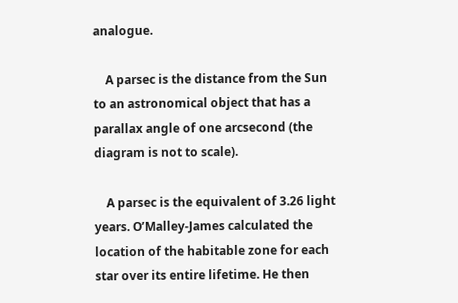analogue.

    A parsec is the distance from the Sun to an astronomical object that has a parallax angle of one arcsecond (the diagram is not to scale).

    A parsec is the equivalent of 3.26 light years. O’Malley-James calculated the location of the habitable zone for each star over its entire lifetime. He then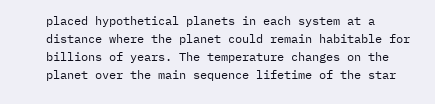placed hypothetical planets in each system at a distance where the planet could remain habitable for billions of years. The temperature changes on the planet over the main sequence lifetime of the star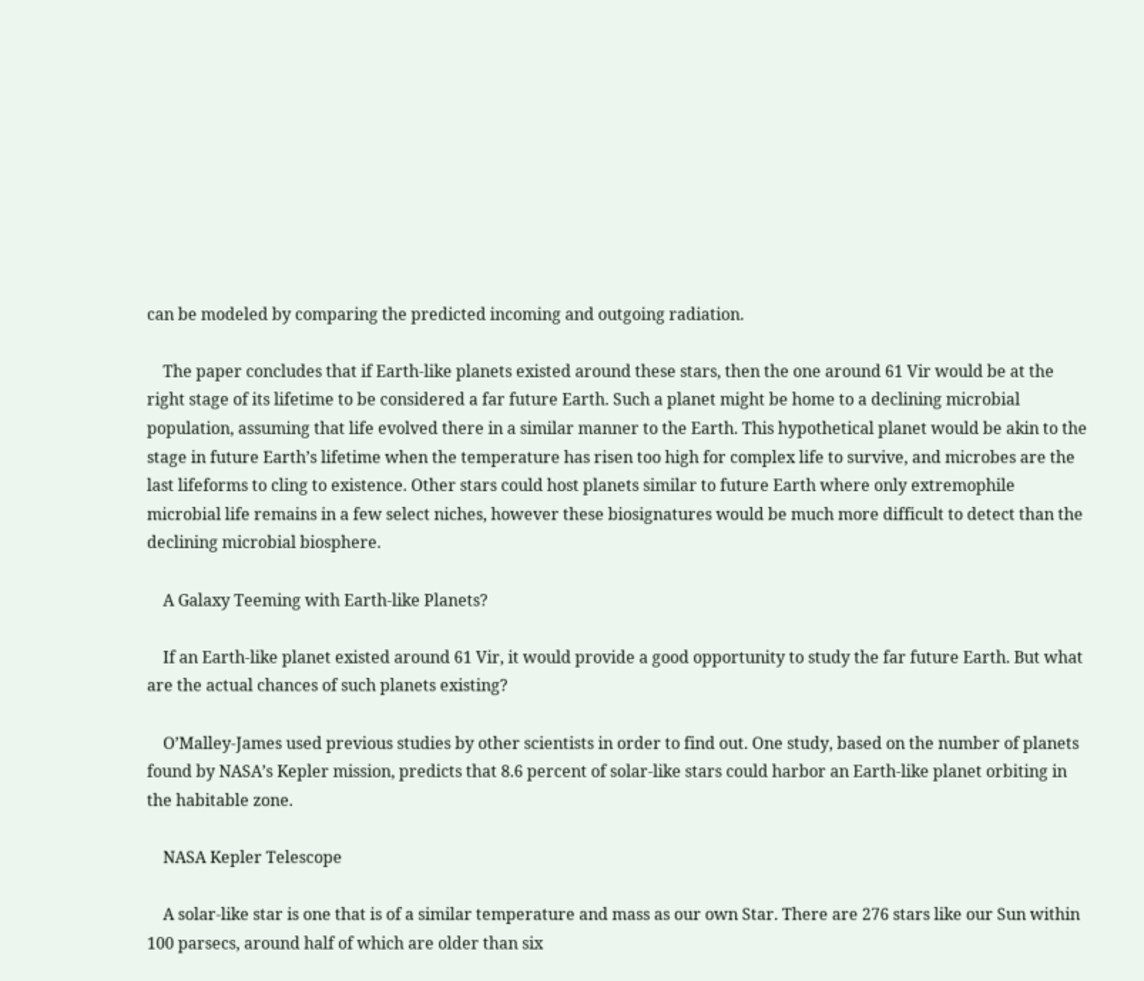can be modeled by comparing the predicted incoming and outgoing radiation.

    The paper concludes that if Earth-like planets existed around these stars, then the one around 61 Vir would be at the right stage of its lifetime to be considered a far future Earth. Such a planet might be home to a declining microbial population, assuming that life evolved there in a similar manner to the Earth. This hypothetical planet would be akin to the stage in future Earth’s lifetime when the temperature has risen too high for complex life to survive, and microbes are the last lifeforms to cling to existence. Other stars could host planets similar to future Earth where only extremophile microbial life remains in a few select niches, however these biosignatures would be much more difficult to detect than the declining microbial biosphere.

    A Galaxy Teeming with Earth-like Planets?

    If an Earth-like planet existed around 61 Vir, it would provide a good opportunity to study the far future Earth. But what are the actual chances of such planets existing?

    O’Malley-James used previous studies by other scientists in order to find out. One study, based on the number of planets found by NASA’s Kepler mission, predicts that 8.6 percent of solar-like stars could harbor an Earth-like planet orbiting in the habitable zone.

    NASA Kepler Telescope

    A solar-like star is one that is of a similar temperature and mass as our own Star. There are 276 stars like our Sun within 100 parsecs, around half of which are older than six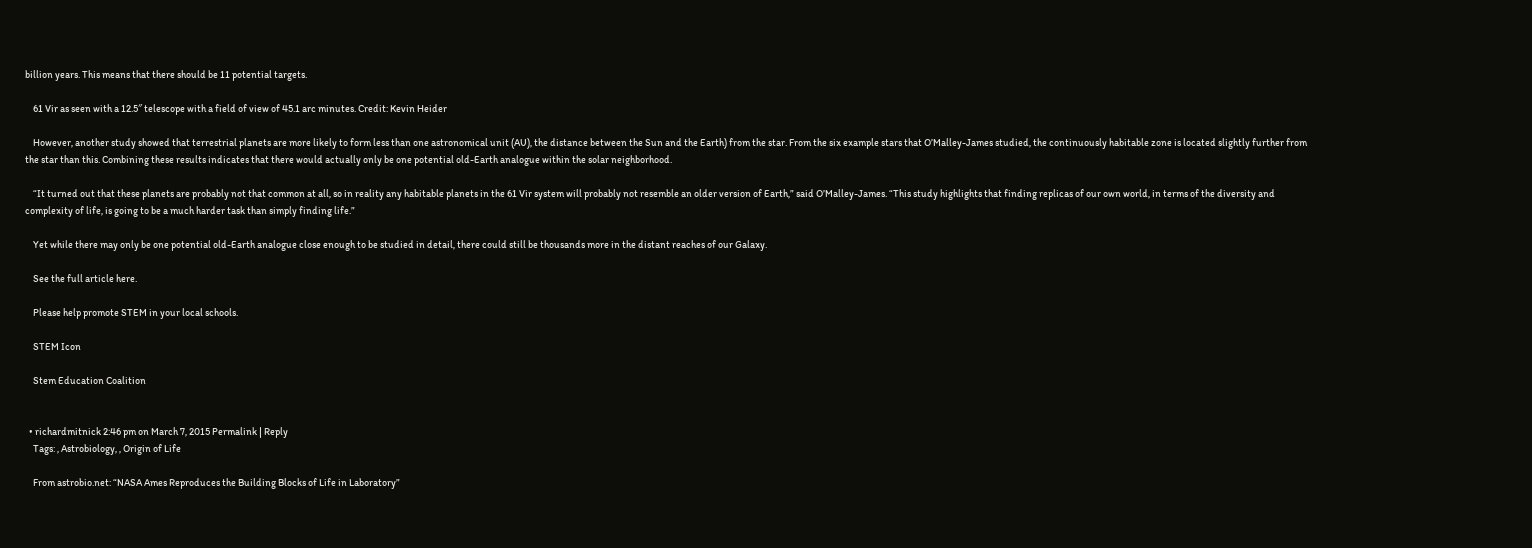billion years. This means that there should be 11 potential targets.

    61 Vir as seen with a 12.5″ telescope with a field of view of 45.1 arc minutes. Credit: Kevin Heider

    However, another study showed that terrestrial planets are more likely to form less than one astronomical unit (AU), the distance between the Sun and the Earth) from the star. From the six example stars that O’Malley-James studied, the continuously habitable zone is located slightly further from the star than this. Combining these results indicates that there would actually only be one potential old-Earth analogue within the solar neighborhood.

    “It turned out that these planets are probably not that common at all, so in reality any habitable planets in the 61 Vir system will probably not resemble an older version of Earth,” said O’Malley-James. “This study highlights that finding replicas of our own world, in terms of the diversity and complexity of life, is going to be a much harder task than simply finding life.”

    Yet while there may only be one potential old-Earth analogue close enough to be studied in detail, there could still be thousands more in the distant reaches of our Galaxy.

    See the full article here.

    Please help promote STEM in your local schools.

    STEM Icon

    Stem Education Coalition


  • richardmitnick 2:46 pm on March 7, 2015 Permalink | Reply
    Tags: , Astrobiology, , Origin of Life

    From astrobio.net: “NASA Ames Reproduces the Building Blocks of Life in Laboratory”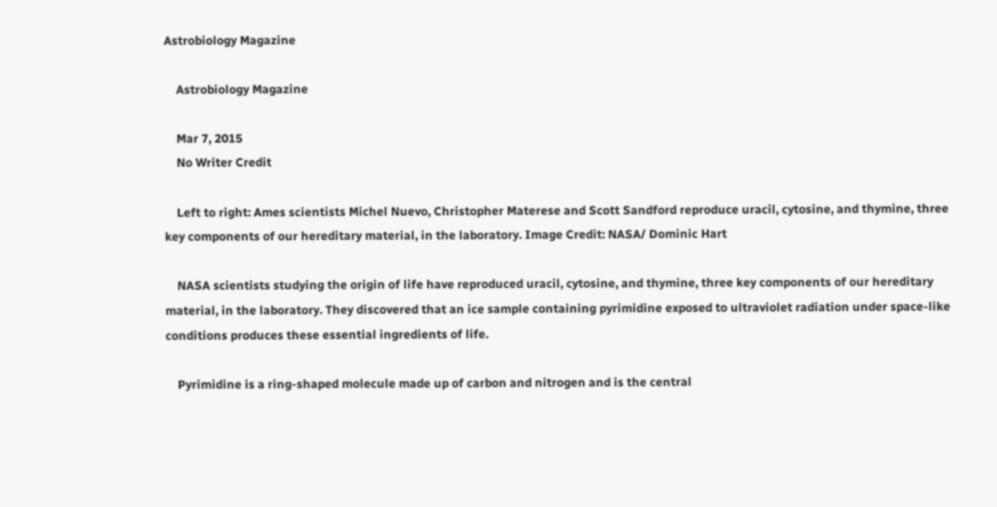Astrobiology Magazine

    Astrobiology Magazine

    Mar 7, 2015
    No Writer Credit

    Left to right: Ames scientists Michel Nuevo, Christopher Materese and Scott Sandford reproduce uracil, cytosine, and thymine, three key components of our hereditary material, in the laboratory. Image Credit: NASA/ Dominic Hart

    NASA scientists studying the origin of life have reproduced uracil, cytosine, and thymine, three key components of our hereditary material, in the laboratory. They discovered that an ice sample containing pyrimidine exposed to ultraviolet radiation under space-like conditions produces these essential ingredients of life.

    Pyrimidine is a ring-shaped molecule made up of carbon and nitrogen and is the central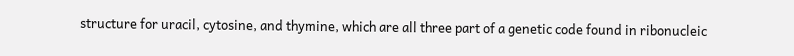structure for uracil, cytosine, and thymine, which are all three part of a genetic code found in ribonucleic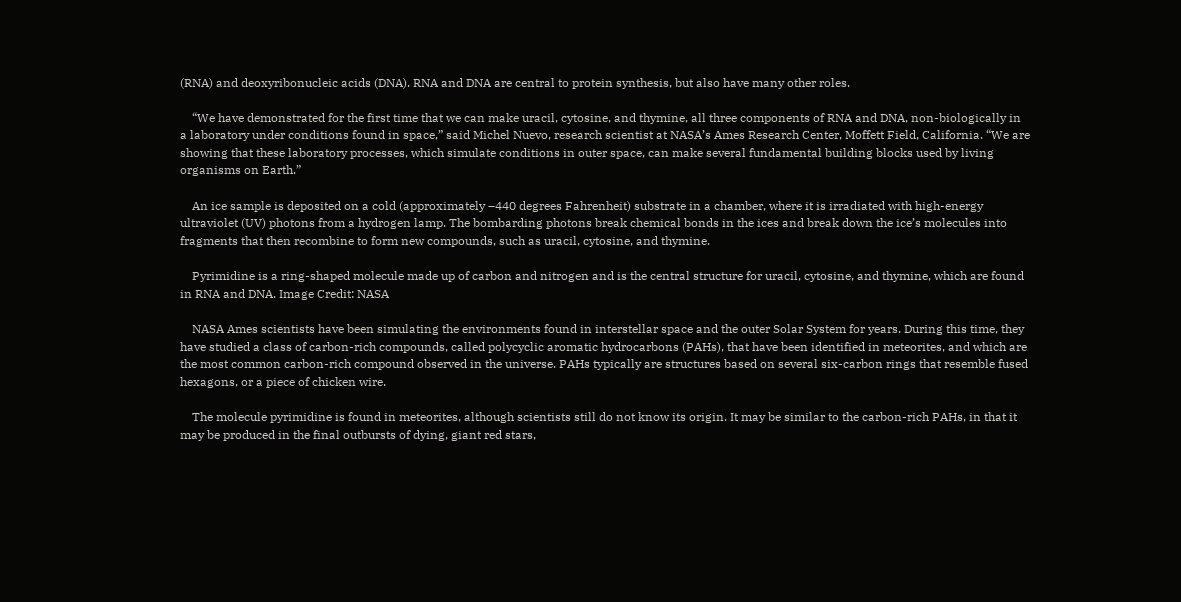(RNA) and deoxyribonucleic acids (DNA). RNA and DNA are central to protein synthesis, but also have many other roles.

    “We have demonstrated for the first time that we can make uracil, cytosine, and thymine, all three components of RNA and DNA, non-biologically in a laboratory under conditions found in space,” said Michel Nuevo, research scientist at NASA’s Ames Research Center, Moffett Field, California. “We are showing that these laboratory processes, which simulate conditions in outer space, can make several fundamental building blocks used by living organisms on Earth.”

    An ice sample is deposited on a cold (approximately –440 degrees Fahrenheit) substrate in a chamber, where it is irradiated with high-energy ultraviolet (UV) photons from a hydrogen lamp. The bombarding photons break chemical bonds in the ices and break down the ice’s molecules into fragments that then recombine to form new compounds, such as uracil, cytosine, and thymine.

    Pyrimidine is a ring-shaped molecule made up of carbon and nitrogen and is the central structure for uracil, cytosine, and thymine, which are found in RNA and DNA. Image Credit: NASA

    NASA Ames scientists have been simulating the environments found in interstellar space and the outer Solar System for years. During this time, they have studied a class of carbon-rich compounds, called polycyclic aromatic hydrocarbons (PAHs), that have been identified in meteorites, and which are the most common carbon-rich compound observed in the universe. PAHs typically are structures based on several six-carbon rings that resemble fused hexagons, or a piece of chicken wire.

    The molecule pyrimidine is found in meteorites, although scientists still do not know its origin. It may be similar to the carbon-rich PAHs, in that it may be produced in the final outbursts of dying, giant red stars,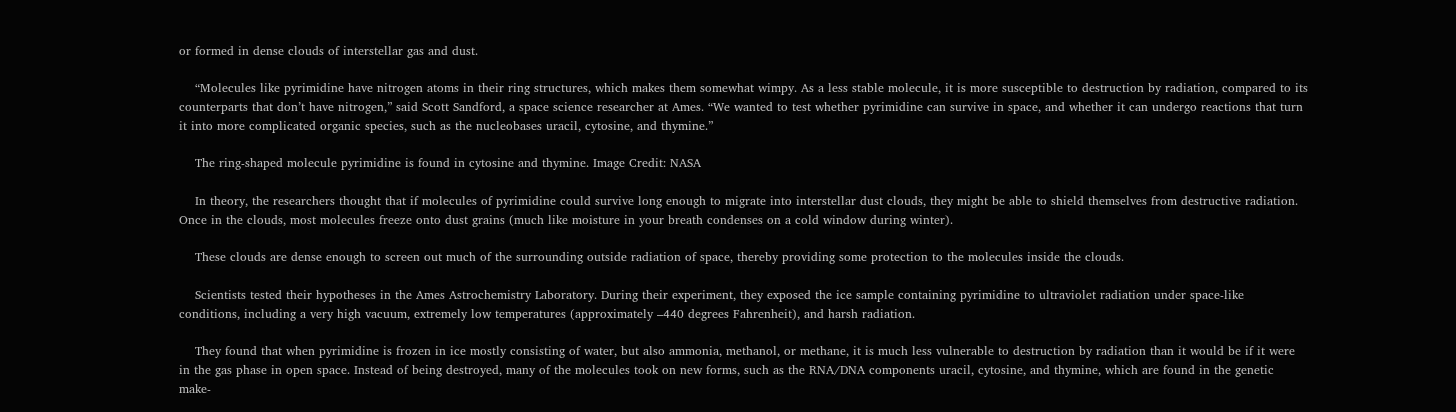or formed in dense clouds of interstellar gas and dust.

    “Molecules like pyrimidine have nitrogen atoms in their ring structures, which makes them somewhat wimpy. As a less stable molecule, it is more susceptible to destruction by radiation, compared to its counterparts that don’t have nitrogen,” said Scott Sandford, a space science researcher at Ames. “We wanted to test whether pyrimidine can survive in space, and whether it can undergo reactions that turn it into more complicated organic species, such as the nucleobases uracil, cytosine, and thymine.”

    The ring-shaped molecule pyrimidine is found in cytosine and thymine. Image Credit: NASA

    In theory, the researchers thought that if molecules of pyrimidine could survive long enough to migrate into interstellar dust clouds, they might be able to shield themselves from destructive radiation. Once in the clouds, most molecules freeze onto dust grains (much like moisture in your breath condenses on a cold window during winter).

    These clouds are dense enough to screen out much of the surrounding outside radiation of space, thereby providing some protection to the molecules inside the clouds.

    Scientists tested their hypotheses in the Ames Astrochemistry Laboratory. During their experiment, they exposed the ice sample containing pyrimidine to ultraviolet radiation under space-like conditions, including a very high vacuum, extremely low temperatures (approximately –440 degrees Fahrenheit), and harsh radiation.

    They found that when pyrimidine is frozen in ice mostly consisting of water, but also ammonia, methanol, or methane, it is much less vulnerable to destruction by radiation than it would be if it were in the gas phase in open space. Instead of being destroyed, many of the molecules took on new forms, such as the RNA/DNA components uracil, cytosine, and thymine, which are found in the genetic make-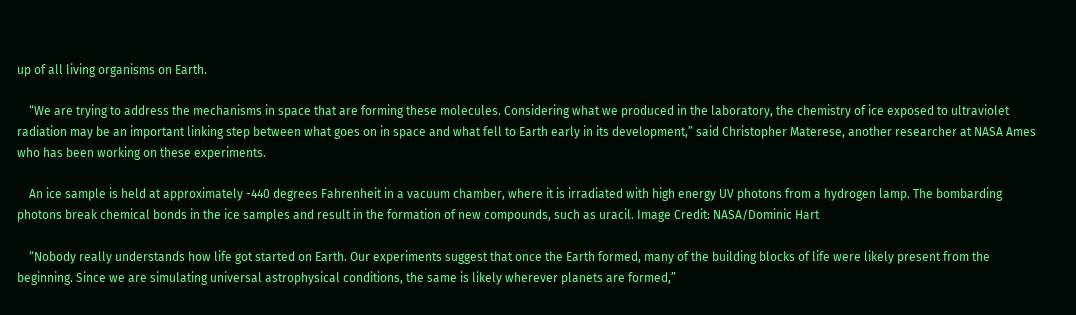up of all living organisms on Earth.

    “We are trying to address the mechanisms in space that are forming these molecules. Considering what we produced in the laboratory, the chemistry of ice exposed to ultraviolet radiation may be an important linking step between what goes on in space and what fell to Earth early in its development,” said Christopher Materese, another researcher at NASA Ames who has been working on these experiments.

    An ice sample is held at approximately -440 degrees Fahrenheit in a vacuum chamber, where it is irradiated with high energy UV photons from a hydrogen lamp. The bombarding photons break chemical bonds in the ice samples and result in the formation of new compounds, such as uracil. Image Credit: NASA/Dominic Hart

    “Nobody really understands how life got started on Earth. Our experiments suggest that once the Earth formed, many of the building blocks of life were likely present from the beginning. Since we are simulating universal astrophysical conditions, the same is likely wherever planets are formed,”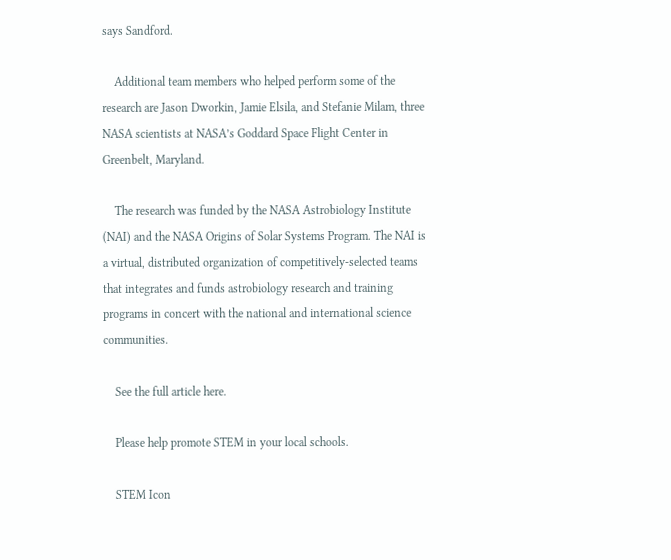says Sandford.

    Additional team members who helped perform some of the research are Jason Dworkin, Jamie Elsila, and Stefanie Milam, three NASA scientists at NASA’s Goddard Space Flight Center in Greenbelt, Maryland.

    The research was funded by the NASA Astrobiology Institute (NAI) and the NASA Origins of Solar Systems Program. The NAI is a virtual, distributed organization of competitively-selected teams that integrates and funds astrobiology research and training programs in concert with the national and international science communities.

    See the full article here.

    Please help promote STEM in your local schools.

    STEM Icon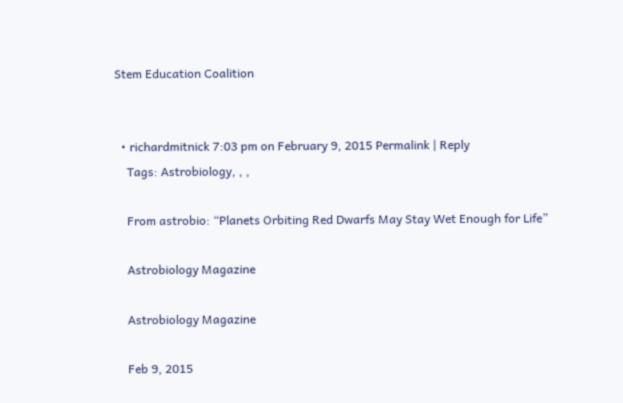Stem Education Coalition


  • richardmitnick 7:03 pm on February 9, 2015 Permalink | Reply
    Tags: Astrobiology, , ,

    From astrobio: “Planets Orbiting Red Dwarfs May Stay Wet Enough for Life”

    Astrobiology Magazine

    Astrobiology Magazine

    Feb 9, 2015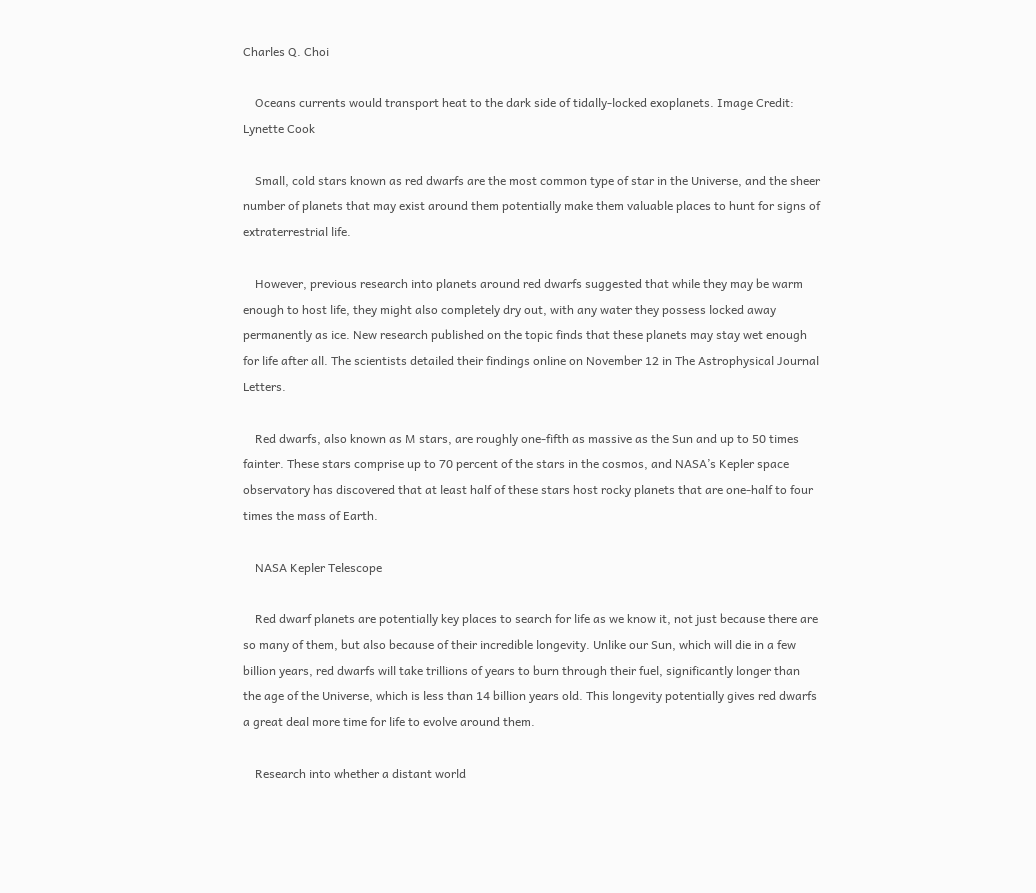Charles Q. Choi

    Oceans currents would transport heat to the dark side of tidally-locked exoplanets. Image Credit: Lynette Cook

    Small, cold stars known as red dwarfs are the most common type of star in the Universe, and the sheer number of planets that may exist around them potentially make them valuable places to hunt for signs of extraterrestrial life.

    However, previous research into planets around red dwarfs suggested that while they may be warm enough to host life, they might also completely dry out, with any water they possess locked away permanently as ice. New research published on the topic finds that these planets may stay wet enough for life after all. The scientists detailed their findings online on November 12 in The Astrophysical Journal Letters.

    Red dwarfs, also known as M stars, are roughly one-fifth as massive as the Sun and up to 50 times fainter. These stars comprise up to 70 percent of the stars in the cosmos, and NASA’s Kepler space observatory has discovered that at least half of these stars host rocky planets that are one-half to four times the mass of Earth.

    NASA Kepler Telescope

    Red dwarf planets are potentially key places to search for life as we know it, not just because there are so many of them, but also because of their incredible longevity. Unlike our Sun, which will die in a few billion years, red dwarfs will take trillions of years to burn through their fuel, significantly longer than the age of the Universe, which is less than 14 billion years old. This longevity potentially gives red dwarfs a great deal more time for life to evolve around them.

    Research into whether a distant world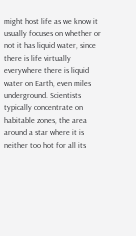might host life as we know it usually focuses on whether or not it has liquid water, since there is life virtually everywhere there is liquid water on Earth, even miles underground. Scientists typically concentrate on habitable zones, the area around a star where it is neither too hot for all its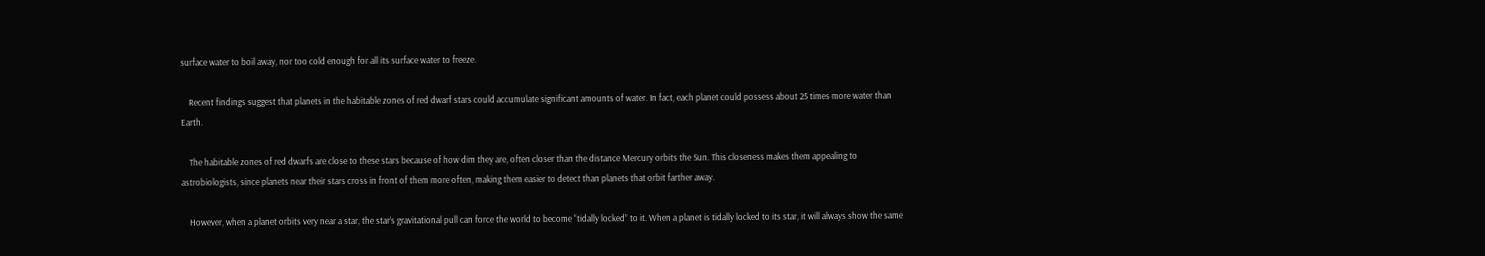surface water to boil away, nor too cold enough for all its surface water to freeze.

    Recent findings suggest that planets in the habitable zones of red dwarf stars could accumulate significant amounts of water. In fact, each planet could possess about 25 times more water than Earth.

    The habitable zones of red dwarfs are close to these stars because of how dim they are, often closer than the distance Mercury orbits the Sun. This closeness makes them appealing to astrobiologists, since planets near their stars cross in front of them more often, making them easier to detect than planets that orbit farther away.

    However, when a planet orbits very near a star, the star’s gravitational pull can force the world to become “tidally locked” to it. When a planet is tidally locked to its star, it will always show the same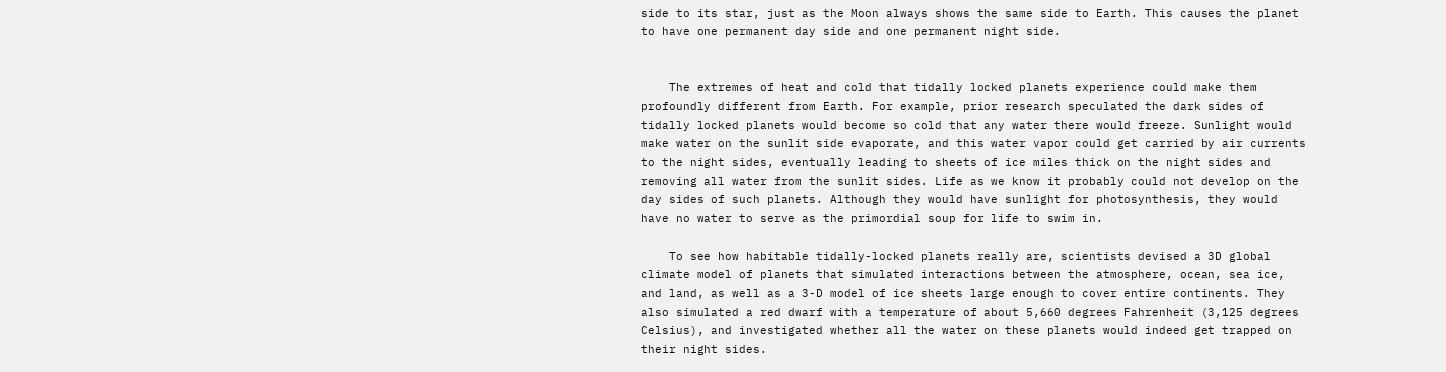side to its star, just as the Moon always shows the same side to Earth. This causes the planet to have one permanent day side and one permanent night side.


    The extremes of heat and cold that tidally locked planets experience could make them profoundly different from Earth. For example, prior research speculated the dark sides of tidally locked planets would become so cold that any water there would freeze. Sunlight would make water on the sunlit side evaporate, and this water vapor could get carried by air currents to the night sides, eventually leading to sheets of ice miles thick on the night sides and removing all water from the sunlit sides. Life as we know it probably could not develop on the day sides of such planets. Although they would have sunlight for photosynthesis, they would have no water to serve as the primordial soup for life to swim in.

    To see how habitable tidally-locked planets really are, scientists devised a 3D global climate model of planets that simulated interactions between the atmosphere, ocean, sea ice, and land, as well as a 3-D model of ice sheets large enough to cover entire continents. They also simulated a red dwarf with a temperature of about 5,660 degrees Fahrenheit (3,125 degrees Celsius), and investigated whether all the water on these planets would indeed get trapped on their night sides.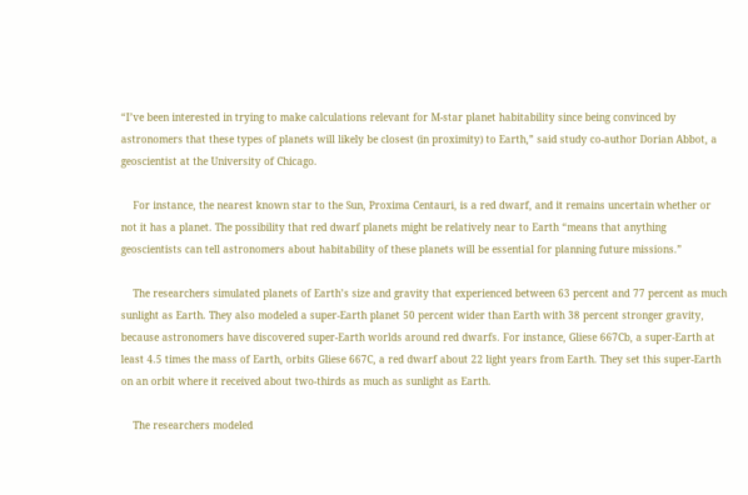“I’ve been interested in trying to make calculations relevant for M-star planet habitability since being convinced by astronomers that these types of planets will likely be closest (in proximity) to Earth,” said study co-author Dorian Abbot, a geoscientist at the University of Chicago.

    For instance, the nearest known star to the Sun, Proxima Centauri, is a red dwarf, and it remains uncertain whether or not it has a planet. The possibility that red dwarf planets might be relatively near to Earth “means that anything geoscientists can tell astronomers about habitability of these planets will be essential for planning future missions.”

    The researchers simulated planets of Earth’s size and gravity that experienced between 63 percent and 77 percent as much sunlight as Earth. They also modeled a super-Earth planet 50 percent wider than Earth with 38 percent stronger gravity, because astronomers have discovered super-Earth worlds around red dwarfs. For instance, Gliese 667Cb, a super-Earth at least 4.5 times the mass of Earth, orbits Gliese 667C, a red dwarf about 22 light years from Earth. They set this super-Earth on an orbit where it received about two-thirds as much as sunlight as Earth.

    The researchers modeled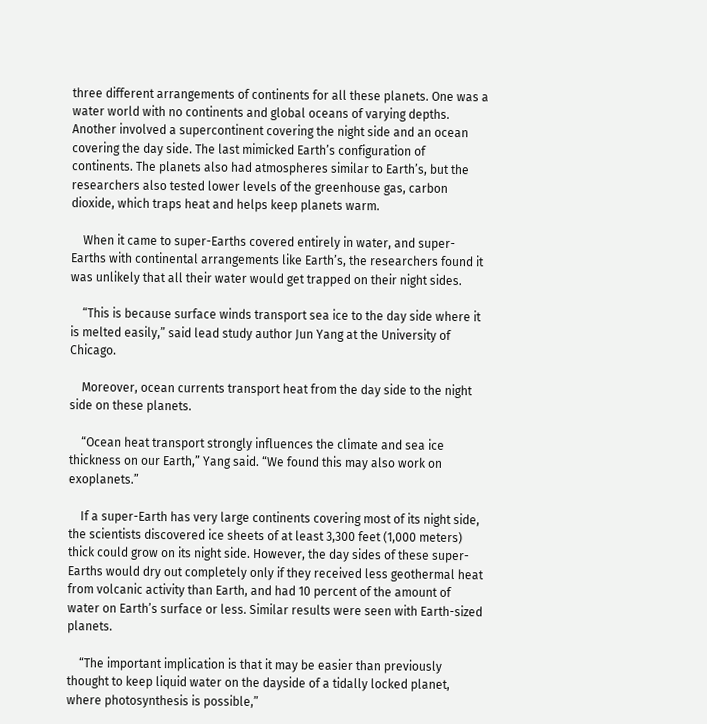three different arrangements of continents for all these planets. One was a water world with no continents and global oceans of varying depths. Another involved a supercontinent covering the night side and an ocean covering the day side. The last mimicked Earth’s configuration of continents. The planets also had atmospheres similar to Earth’s, but the researchers also tested lower levels of the greenhouse gas, carbon dioxide, which traps heat and helps keep planets warm.

    When it came to super-Earths covered entirely in water, and super-Earths with continental arrangements like Earth’s, the researchers found it was unlikely that all their water would get trapped on their night sides.

    “This is because surface winds transport sea ice to the day side where it is melted easily,” said lead study author Jun Yang at the University of Chicago.

    Moreover, ocean currents transport heat from the day side to the night side on these planets.

    “Ocean heat transport strongly influences the climate and sea ice thickness on our Earth,” Yang said. “We found this may also work on exoplanets.”

    If a super-Earth has very large continents covering most of its night side, the scientists discovered ice sheets of at least 3,300 feet (1,000 meters) thick could grow on its night side. However, the day sides of these super-Earths would dry out completely only if they received less geothermal heat from volcanic activity than Earth, and had 10 percent of the amount of water on Earth’s surface or less. Similar results were seen with Earth-sized planets.

    “The important implication is that it may be easier than previously thought to keep liquid water on the dayside of a tidally locked planet, where photosynthesis is possible,”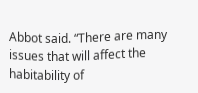Abbot said. “There are many issues that will affect the habitability of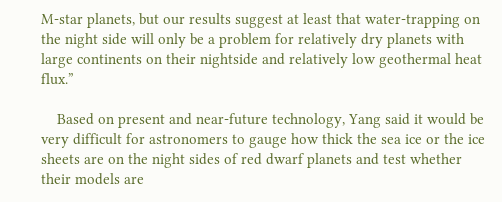M-star planets, but our results suggest at least that water-trapping on the night side will only be a problem for relatively dry planets with large continents on their nightside and relatively low geothermal heat flux.”

    Based on present and near-future technology, Yang said it would be very difficult for astronomers to gauge how thick the sea ice or the ice sheets are on the night sides of red dwarf planets and test whether their models are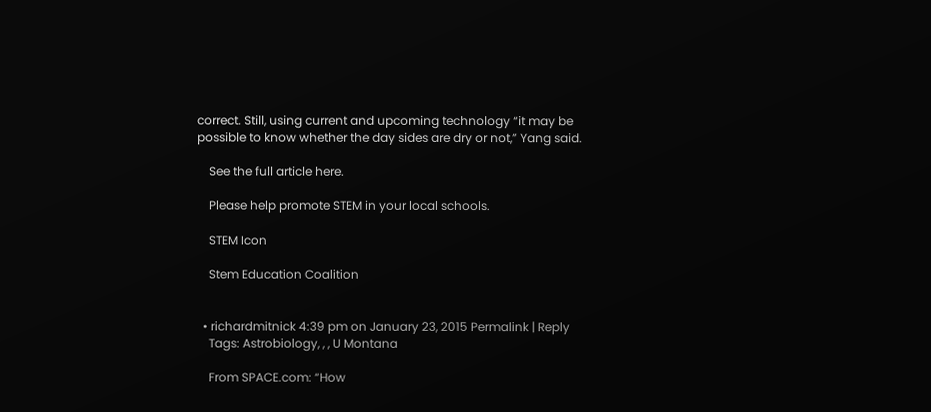correct. Still, using current and upcoming technology “it may be possible to know whether the day sides are dry or not,” Yang said.

    See the full article here.

    Please help promote STEM in your local schools.

    STEM Icon

    Stem Education Coalition


  • richardmitnick 4:39 pm on January 23, 2015 Permalink | Reply
    Tags: Astrobiology, , , U Montana

    From SPACE.com: “How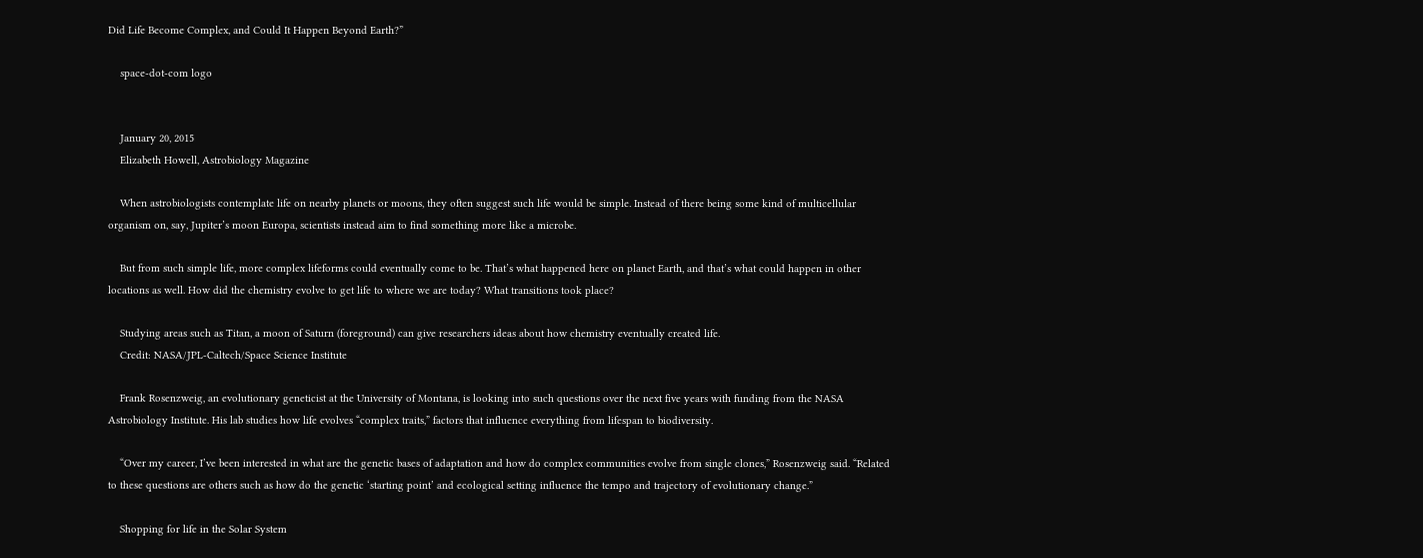Did Life Become Complex, and Could It Happen Beyond Earth?”

    space-dot-com logo


    January 20, 2015
    Elizabeth Howell, Astrobiology Magazine

    When astrobiologists contemplate life on nearby planets or moons, they often suggest such life would be simple. Instead of there being some kind of multicellular organism on, say, Jupiter’s moon Europa, scientists instead aim to find something more like a microbe.

    But from such simple life, more complex lifeforms could eventually come to be. That’s what happened here on planet Earth, and that’s what could happen in other locations as well. How did the chemistry evolve to get life to where we are today? What transitions took place?

    Studying areas such as Titan, a moon of Saturn (foreground) can give researchers ideas about how chemistry eventually created life.
    Credit: NASA/JPL-Caltech/Space Science Institute

    Frank Rosenzweig, an evolutionary geneticist at the University of Montana, is looking into such questions over the next five years with funding from the NASA Astrobiology Institute. His lab studies how life evolves “complex traits,” factors that influence everything from lifespan to biodiversity.

    “Over my career, I’ve been interested in what are the genetic bases of adaptation and how do complex communities evolve from single clones,” Rosenzweig said. “Related to these questions are others such as how do the genetic ‘starting point’ and ecological setting influence the tempo and trajectory of evolutionary change.”

    Shopping for life in the Solar System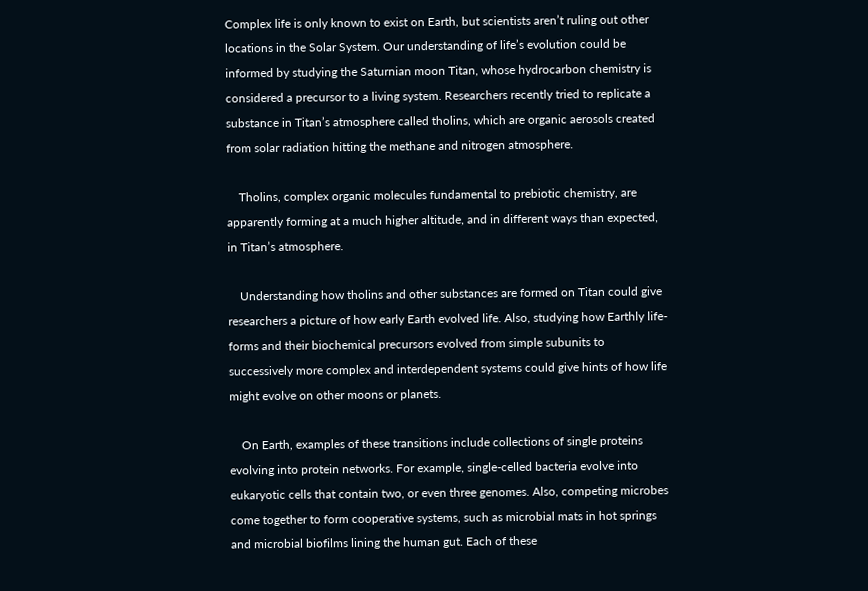Complex life is only known to exist on Earth, but scientists aren’t ruling out other locations in the Solar System. Our understanding of life’s evolution could be informed by studying the Saturnian moon Titan, whose hydrocarbon chemistry is considered a precursor to a living system. Researchers recently tried to replicate a substance in Titan’s atmosphere called tholins, which are organic aerosols created from solar radiation hitting the methane and nitrogen atmosphere.

    Tholins, complex organic molecules fundamental to prebiotic chemistry, are apparently forming at a much higher altitude, and in different ways than expected, in Titan’s atmosphere.

    Understanding how tholins and other substances are formed on Titan could give researchers a picture of how early Earth evolved life. Also, studying how Earthly life-forms and their biochemical precursors evolved from simple subunits to successively more complex and interdependent systems could give hints of how life might evolve on other moons or planets.

    On Earth, examples of these transitions include collections of single proteins evolving into protein networks. For example, single-celled bacteria evolve into eukaryotic cells that contain two, or even three genomes. Also, competing microbes come together to form cooperative systems, such as microbial mats in hot springs and microbial biofilms lining the human gut. Each of these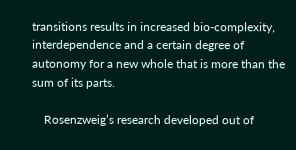transitions results in increased bio-complexity, interdependence and a certain degree of autonomy for a new whole that is more than the sum of its parts.

    Rosenzweig’s research developed out of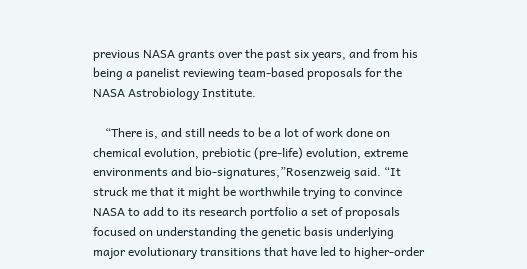previous NASA grants over the past six years, and from his being a panelist reviewing team-based proposals for the NASA Astrobiology Institute.

    “There is, and still needs to be a lot of work done on chemical evolution, prebiotic (pre-life) evolution, extreme environments and bio-signatures,”Rosenzweig said. “It struck me that it might be worthwhile trying to convince NASA to add to its research portfolio a set of proposals focused on understanding the genetic basis underlying major evolutionary transitions that have led to higher-order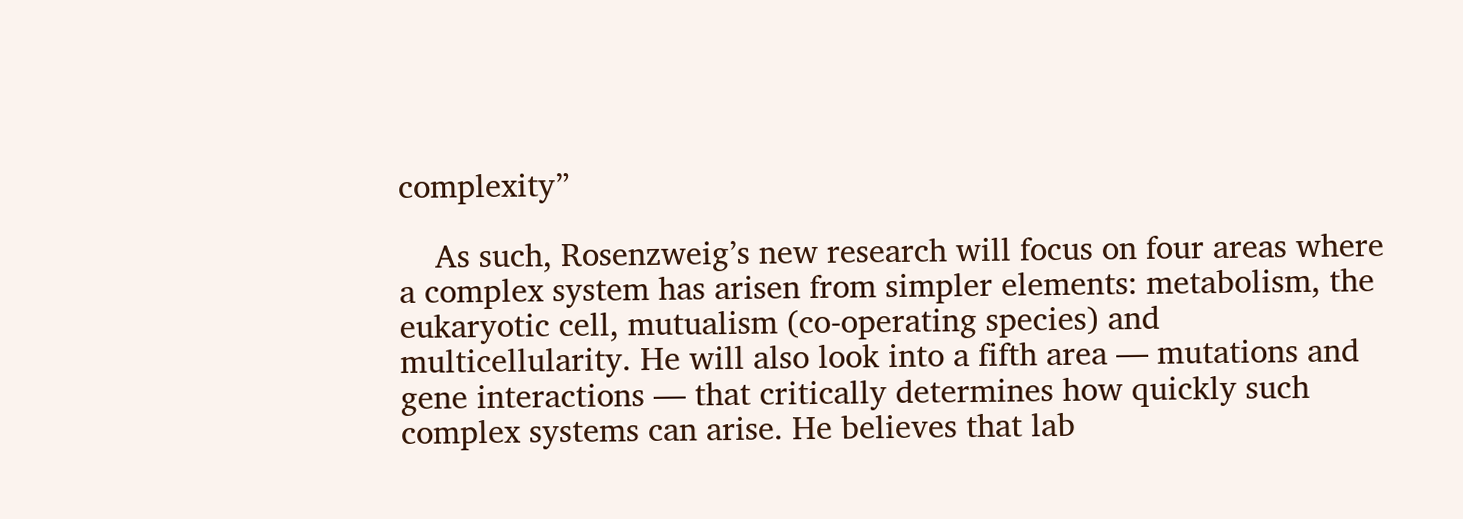complexity”

    As such, Rosenzweig’s new research will focus on four areas where a complex system has arisen from simpler elements: metabolism, the eukaryotic cell, mutualism (co-operating species) and multicellularity. He will also look into a fifth area — mutations and gene interactions — that critically determines how quickly such complex systems can arise. He believes that lab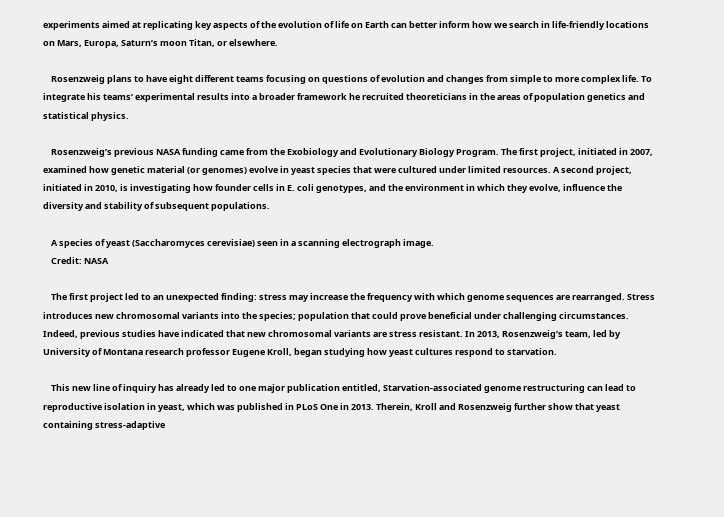experiments aimed at replicating key aspects of the evolution of life on Earth can better inform how we search in life-friendly locations on Mars, Europa, Saturn’s moon Titan, or elsewhere.

    Rosenzweig plans to have eight different teams focusing on questions of evolution and changes from simple to more complex life. To integrate his teams’ experimental results into a broader framework he recruited theoreticians in the areas of population genetics and statistical physics.

    Rosenzweig’s previous NASA funding came from the Exobiology and Evolutionary Biology Program. The first project, initiated in 2007, examined how genetic material (or genomes) evolve in yeast species that were cultured under limited resources. A second project, initiated in 2010, is investigating how founder cells in E. coli genotypes, and the environment in which they evolve, influence the diversity and stability of subsequent populations.

    A species of yeast (Saccharomyces cerevisiae) seen in a scanning electrograph image.
    Credit: NASA

    The first project led to an unexpected finding: stress may increase the frequency with which genome sequences are rearranged. Stress introduces new chromosomal variants into the species; population that could prove beneficial under challenging circumstances. Indeed, previous studies have indicated that new chromosomal variants are stress resistant. In 2013, Rosenzweig’s team, led by University of Montana research professor Eugene Kroll, began studying how yeast cultures respond to starvation.

    This new line of inquiry has already led to one major publication entitled, Starvation-associated genome restructuring can lead to reproductive isolation in yeast, which was published in PLoS One in 2013. Therein, Kroll and Rosenzweig further show that yeast containing stress-adaptive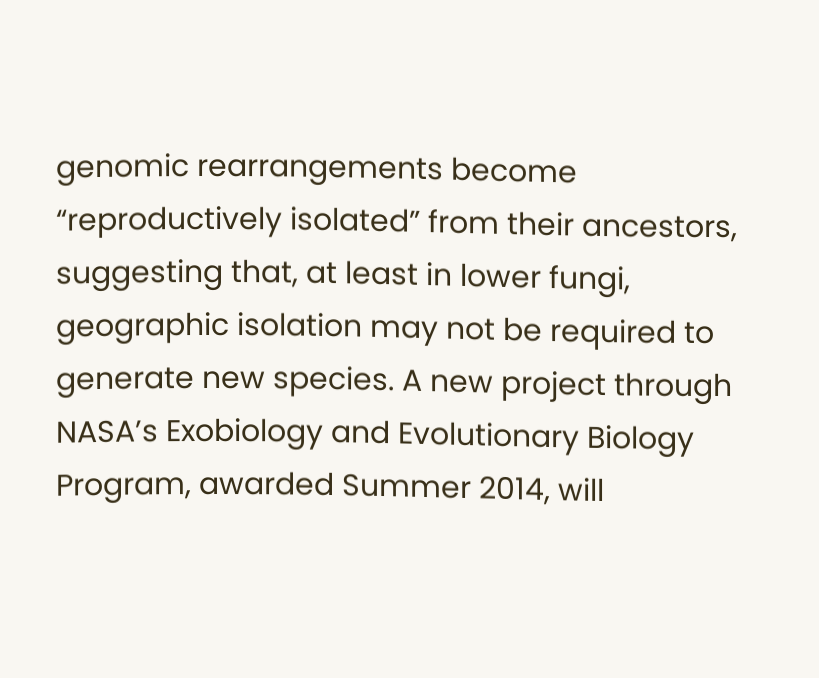genomic rearrangements become “reproductively isolated” from their ancestors, suggesting that, at least in lower fungi, geographic isolation may not be required to generate new species. A new project through NASA’s Exobiology and Evolutionary Biology Program, awarded Summer 2014, will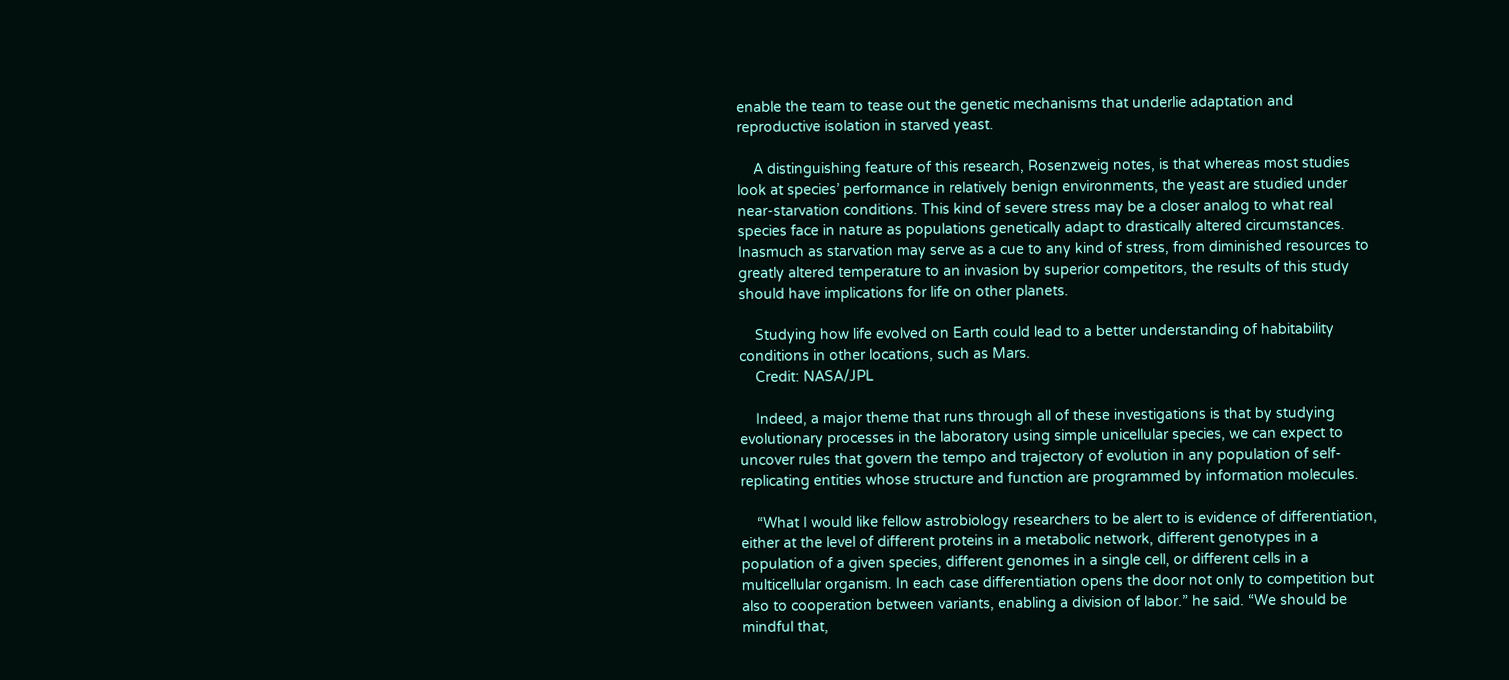enable the team to tease out the genetic mechanisms that underlie adaptation and reproductive isolation in starved yeast.

    A distinguishing feature of this research, Rosenzweig notes, is that whereas most studies look at species’ performance in relatively benign environments, the yeast are studied under near-starvation conditions. This kind of severe stress may be a closer analog to what real species face in nature as populations genetically adapt to drastically altered circumstances. Inasmuch as starvation may serve as a cue to any kind of stress, from diminished resources to greatly altered temperature to an invasion by superior competitors, the results of this study should have implications for life on other planets.

    Studying how life evolved on Earth could lead to a better understanding of habitability conditions in other locations, such as Mars.
    Credit: NASA/JPL

    Indeed, a major theme that runs through all of these investigations is that by studying evolutionary processes in the laboratory using simple unicellular species, we can expect to uncover rules that govern the tempo and trajectory of evolution in any population of self-replicating entities whose structure and function are programmed by information molecules.

    “What I would like fellow astrobiology researchers to be alert to is evidence of differentiation, either at the level of different proteins in a metabolic network, different genotypes in a population of a given species, different genomes in a single cell, or different cells in a multicellular organism. In each case differentiation opens the door not only to competition but also to cooperation between variants, enabling a division of labor.” he said. “We should be mindful that,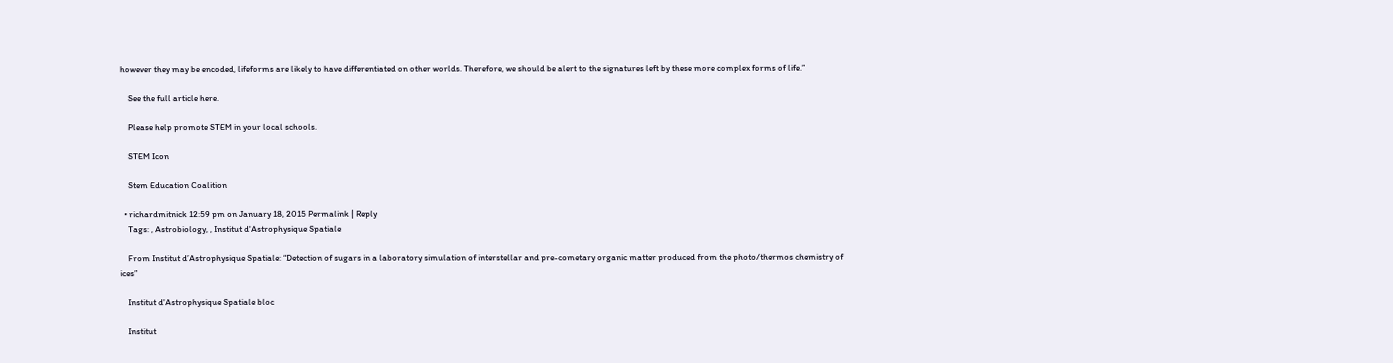however they may be encoded, lifeforms are likely to have differentiated on other worlds. Therefore, we should be alert to the signatures left by these more complex forms of life.”

    See the full article here.

    Please help promote STEM in your local schools.

    STEM Icon

    Stem Education Coalition

  • richardmitnick 12:59 pm on January 18, 2015 Permalink | Reply
    Tags: , Astrobiology, , Institut d'Astrophysique Spatiale

    From Institut d’Astrophysique Spatiale: “Detection of sugars in a laboratory simulation of interstellar and pre-cometary organic matter produced from the photo/thermos chemistry of ices”

    Institut d'Astrophysique Spatiale bloc

    Institut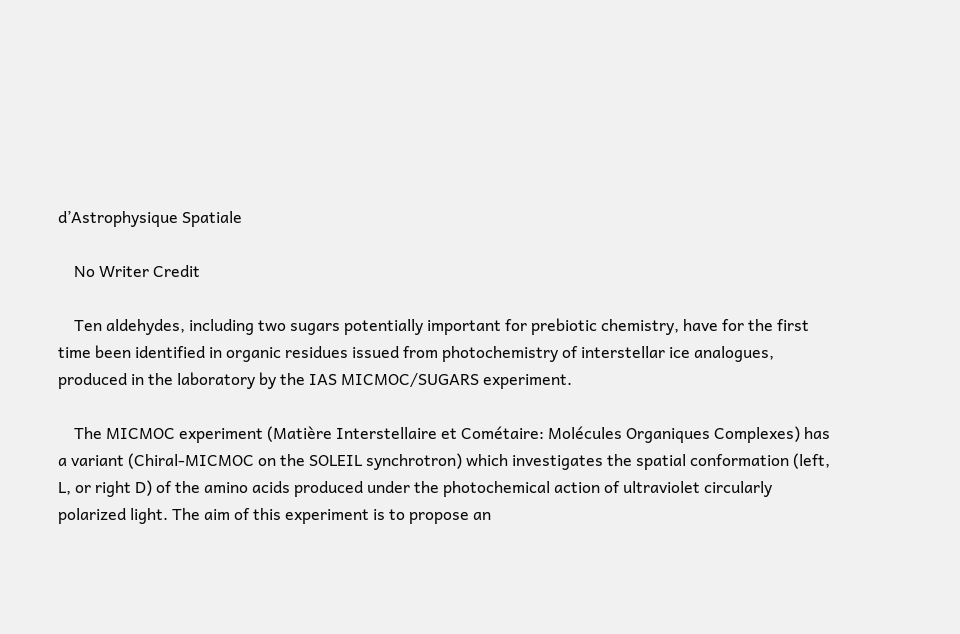d’Astrophysique Spatiale

    No Writer Credit

    Ten aldehydes, including two sugars potentially important for prebiotic chemistry, have for the first time been identified in organic residues issued from photochemistry of interstellar ice analogues, produced in the laboratory by the IAS MICMOC/SUGARS experiment.

    The MICMOC experiment (Matière Interstellaire et Cométaire: Molécules Organiques Complexes) has a variant (Chiral-MICMOC on the SOLEIL synchrotron) which investigates the spatial conformation (left, L, or right D) of the amino acids produced under the photochemical action of ultraviolet circularly polarized light. The aim of this experiment is to propose an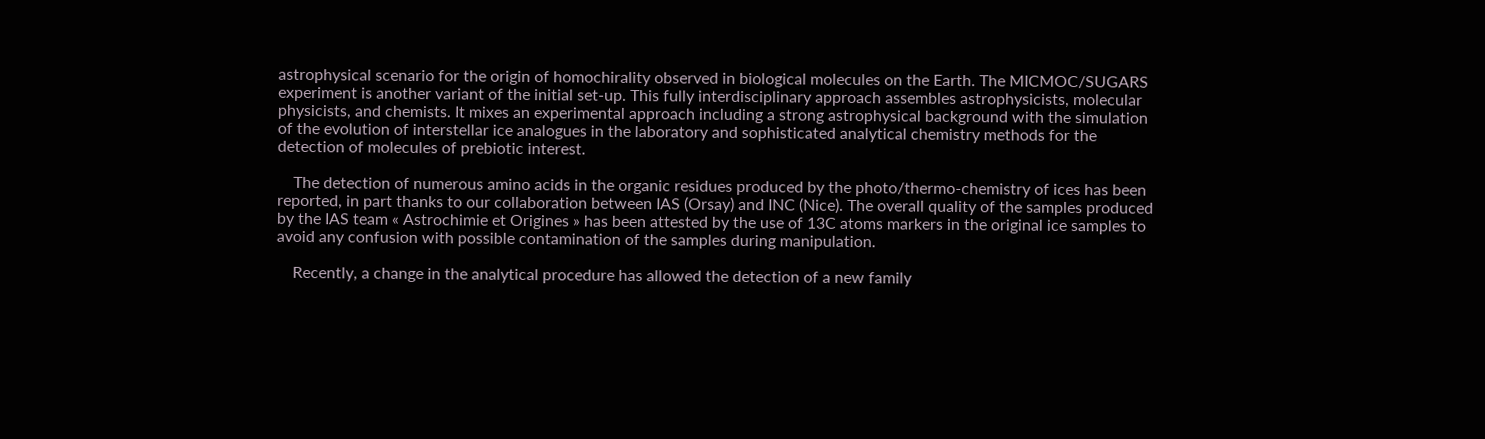astrophysical scenario for the origin of homochirality observed in biological molecules on the Earth. The MICMOC/SUGARS experiment is another variant of the initial set-up. This fully interdisciplinary approach assembles astrophysicists, molecular physicists, and chemists. It mixes an experimental approach including a strong astrophysical background with the simulation of the evolution of interstellar ice analogues in the laboratory and sophisticated analytical chemistry methods for the detection of molecules of prebiotic interest.

    The detection of numerous amino acids in the organic residues produced by the photo/thermo-chemistry of ices has been reported, in part thanks to our collaboration between IAS (Orsay) and INC (Nice). The overall quality of the samples produced by the IAS team « Astrochimie et Origines » has been attested by the use of 13C atoms markers in the original ice samples to avoid any confusion with possible contamination of the samples during manipulation.

    Recently, a change in the analytical procedure has allowed the detection of a new family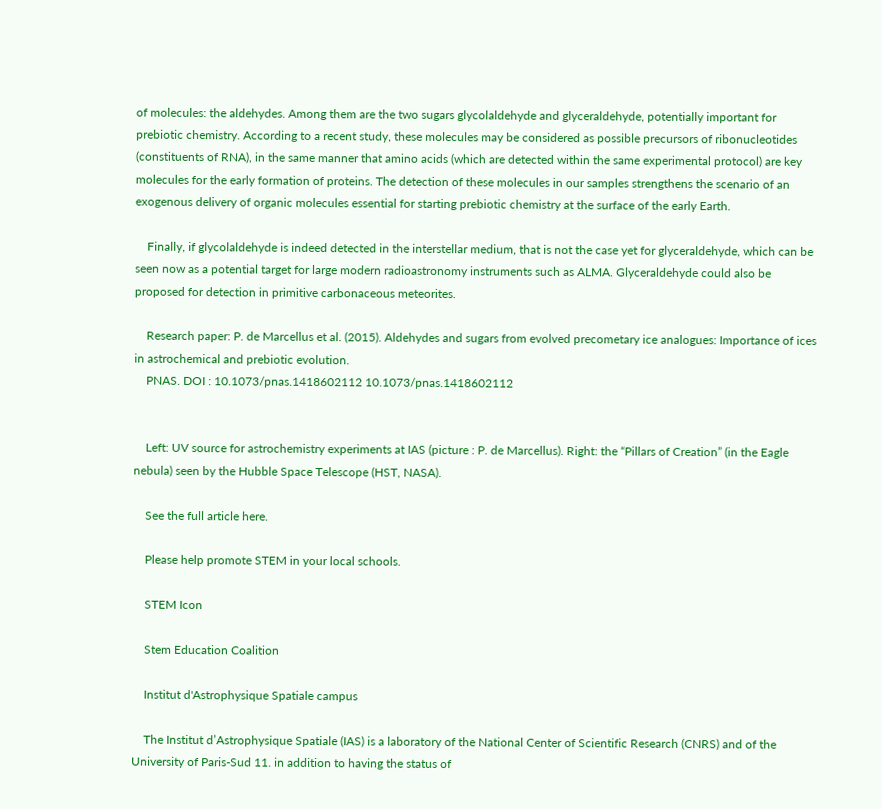of molecules: the aldehydes. Among them are the two sugars glycolaldehyde and glyceraldehyde, potentially important for prebiotic chemistry. According to a recent study, these molecules may be considered as possible precursors of ribonucleotides (constituents of RNA), in the same manner that amino acids (which are detected within the same experimental protocol) are key molecules for the early formation of proteins. The detection of these molecules in our samples strengthens the scenario of an exogenous delivery of organic molecules essential for starting prebiotic chemistry at the surface of the early Earth.

    Finally, if glycolaldehyde is indeed detected in the interstellar medium, that is not the case yet for glyceraldehyde, which can be seen now as a potential target for large modern radioastronomy instruments such as ALMA. Glyceraldehyde could also be proposed for detection in primitive carbonaceous meteorites.

    Research paper: P. de Marcellus et al. (2015). Aldehydes and sugars from evolved precometary ice analogues: Importance of ices in astrochemical and prebiotic evolution.
    PNAS. DOI : 10.1073/pnas.1418602112 10.1073/pnas.1418602112


    Left: UV source for astrochemistry experiments at IAS (picture : P. de Marcellus). Right: the “Pillars of Creation” (in the Eagle nebula) seen by the Hubble Space Telescope (HST, NASA).

    See the full article here.

    Please help promote STEM in your local schools.

    STEM Icon

    Stem Education Coalition

    Institut d'Astrophysique Spatiale campus

    The Institut d’Astrophysique Spatiale (IAS) is a laboratory of the National Center of Scientific Research (CNRS) and of the University of Paris-Sud 11. in addition to having the status of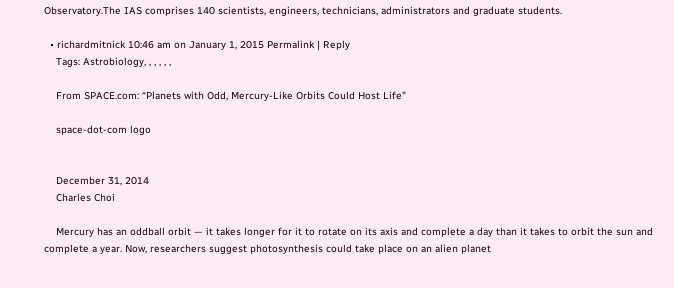Observatory.The IAS comprises 140 scientists, engineers, technicians, administrators and graduate students.

  • richardmitnick 10:46 am on January 1, 2015 Permalink | Reply
    Tags: Astrobiology, , , , , ,

    From SPACE.com: “Planets with Odd, Mercury-Like Orbits Could Host Life”

    space-dot-com logo


    December 31, 2014
    Charles Choi

    Mercury has an oddball orbit — it takes longer for it to rotate on its axis and complete a day than it takes to orbit the sun and complete a year. Now, researchers suggest photosynthesis could take place on an alien planet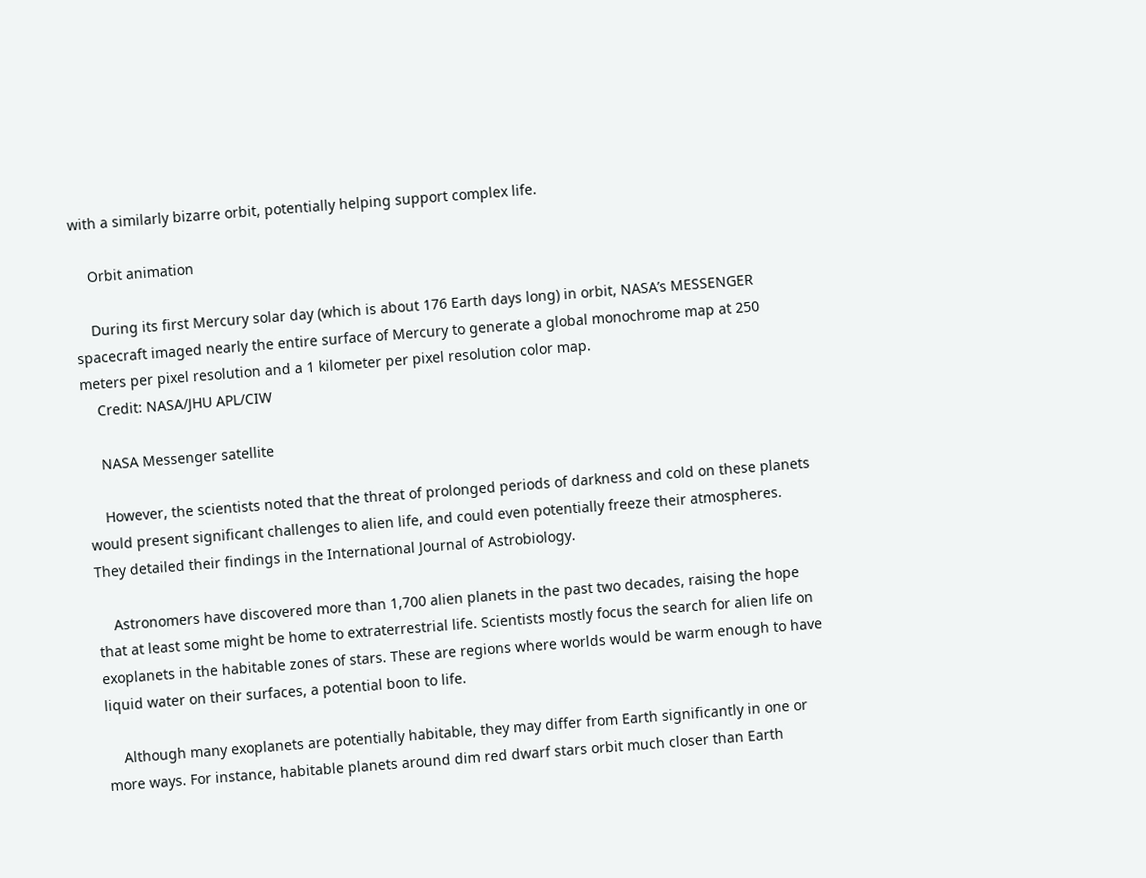with a similarly bizarre orbit, potentially helping support complex life.

    Orbit animation

    During its first Mercury solar day (which is about 176 Earth days long) in orbit, NASA’s MESSENGER spacecraft imaged nearly the entire surface of Mercury to generate a global monochrome map at 250 meters per pixel resolution and a 1 kilometer per pixel resolution color map.
    Credit: NASA/JHU APL/CIW

    NASA Messenger satellite

    However, the scientists noted that the threat of prolonged periods of darkness and cold on these planets would present significant challenges to alien life, and could even potentially freeze their atmospheres. They detailed their findings in the International Journal of Astrobiology.

    Astronomers have discovered more than 1,700 alien planets in the past two decades, raising the hope that at least some might be home to extraterrestrial life. Scientists mostly focus the search for alien life on exoplanets in the habitable zones of stars. These are regions where worlds would be warm enough to have liquid water on their surfaces, a potential boon to life.

    Although many exoplanets are potentially habitable, they may differ from Earth significantly in one or more ways. For instance, habitable planets around dim red dwarf stars orbit much closer than Earth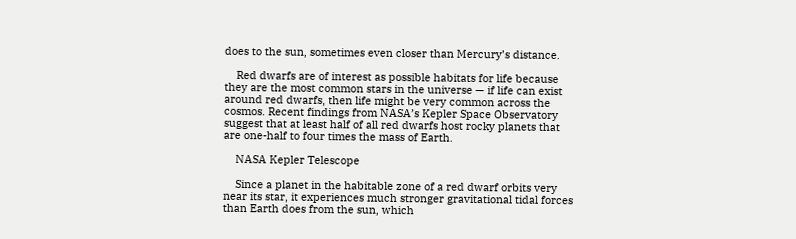does to the sun, sometimes even closer than Mercury’s distance.

    Red dwarfs are of interest as possible habitats for life because they are the most common stars in the universe — if life can exist around red dwarfs, then life might be very common across the cosmos. Recent findings from NASA’s Kepler Space Observatory suggest that at least half of all red dwarfs host rocky planets that are one-half to four times the mass of Earth.

    NASA Kepler Telescope

    Since a planet in the habitable zone of a red dwarf orbits very near its star, it experiences much stronger gravitational tidal forces than Earth does from the sun, which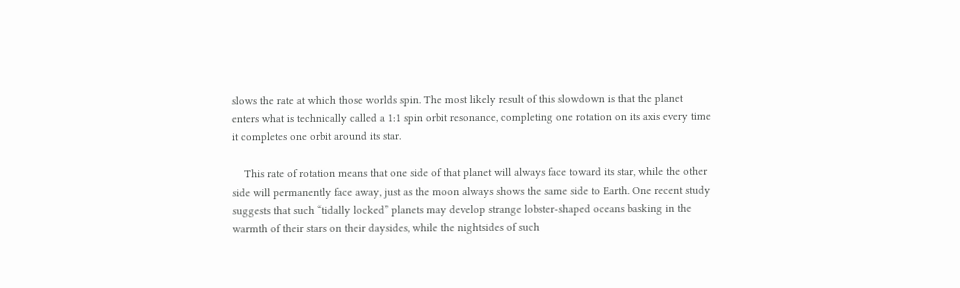slows the rate at which those worlds spin. The most likely result of this slowdown is that the planet enters what is technically called a 1:1 spin orbit resonance, completing one rotation on its axis every time it completes one orbit around its star.

    This rate of rotation means that one side of that planet will always face toward its star, while the other side will permanently face away, just as the moon always shows the same side to Earth. One recent study suggests that such “tidally locked” planets may develop strange lobster-shaped oceans basking in the warmth of their stars on their daysides, while the nightsides of such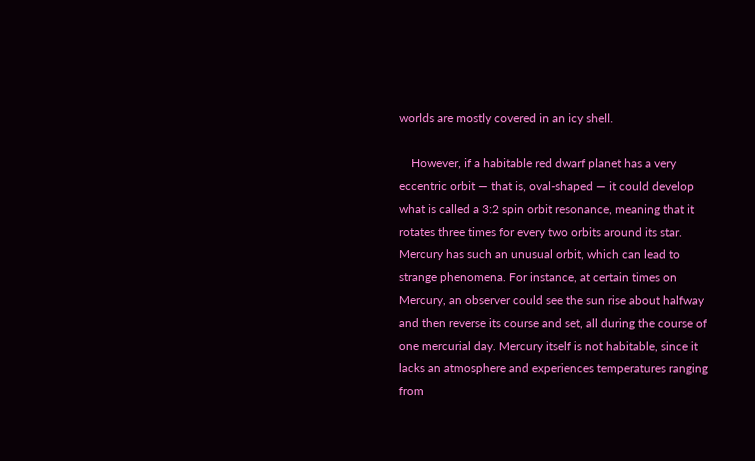worlds are mostly covered in an icy shell.

    However, if a habitable red dwarf planet has a very eccentric orbit — that is, oval-shaped — it could develop what is called a 3:2 spin orbit resonance, meaning that it rotates three times for every two orbits around its star. Mercury has such an unusual orbit, which can lead to strange phenomena. For instance, at certain times on Mercury, an observer could see the sun rise about halfway and then reverse its course and set, all during the course of one mercurial day. Mercury itself is not habitable, since it lacks an atmosphere and experiences temperatures ranging from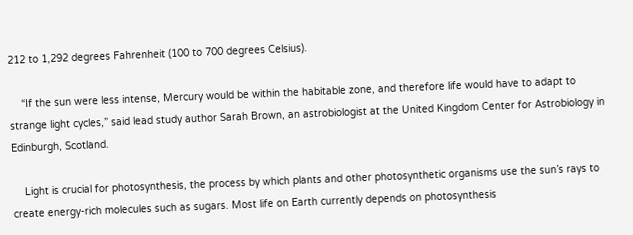212 to 1,292 degrees Fahrenheit (100 to 700 degrees Celsius).

    “If the sun were less intense, Mercury would be within the habitable zone, and therefore life would have to adapt to strange light cycles,” said lead study author Sarah Brown, an astrobiologist at the United Kingdom Center for Astrobiology in Edinburgh, Scotland.

    Light is crucial for photosynthesis, the process by which plants and other photosynthetic organisms use the sun’s rays to create energy-rich molecules such as sugars. Most life on Earth currently depends on photosynthesis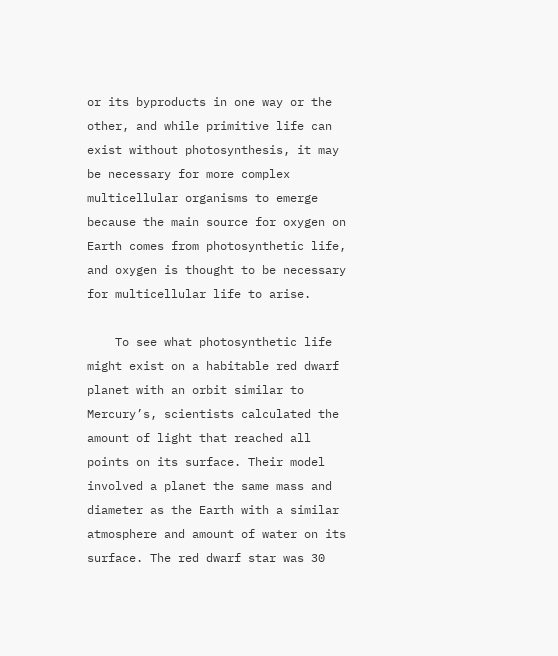or its byproducts in one way or the other, and while primitive life can exist without photosynthesis, it may be necessary for more complex multicellular organisms to emerge because the main source for oxygen on Earth comes from photosynthetic life, and oxygen is thought to be necessary for multicellular life to arise.

    To see what photosynthetic life might exist on a habitable red dwarf planet with an orbit similar to Mercury’s, scientists calculated the amount of light that reached all points on its surface. Their model involved a planet the same mass and diameter as the Earth with a similar atmosphere and amount of water on its surface. The red dwarf star was 30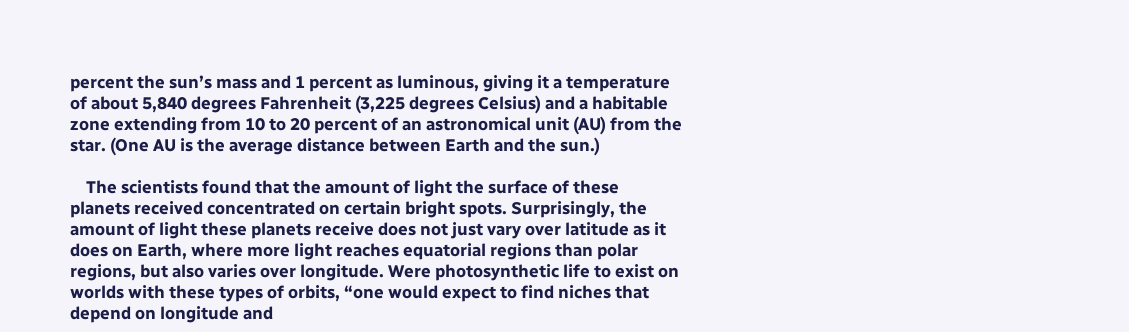percent the sun’s mass and 1 percent as luminous, giving it a temperature of about 5,840 degrees Fahrenheit (3,225 degrees Celsius) and a habitable zone extending from 10 to 20 percent of an astronomical unit (AU) from the star. (One AU is the average distance between Earth and the sun.)

    The scientists found that the amount of light the surface of these planets received concentrated on certain bright spots. Surprisingly, the amount of light these planets receive does not just vary over latitude as it does on Earth, where more light reaches equatorial regions than polar regions, but also varies over longitude. Were photosynthetic life to exist on worlds with these types of orbits, “one would expect to find niches that depend on longitude and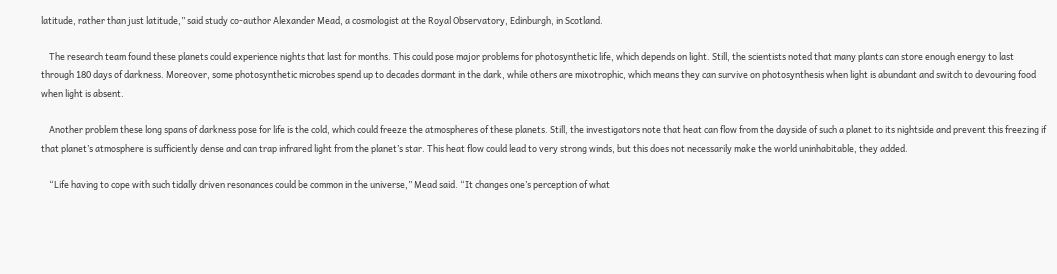latitude, rather than just latitude,” said study co-author Alexander Mead, a cosmologist at the Royal Observatory, Edinburgh, in Scotland.

    The research team found these planets could experience nights that last for months. This could pose major problems for photosynthetic life, which depends on light. Still, the scientists noted that many plants can store enough energy to last through 180 days of darkness. Moreover, some photosynthetic microbes spend up to decades dormant in the dark, while others are mixotrophic, which means they can survive on photosynthesis when light is abundant and switch to devouring food when light is absent.

    Another problem these long spans of darkness pose for life is the cold, which could freeze the atmospheres of these planets. Still, the investigators note that heat can flow from the dayside of such a planet to its nightside and prevent this freezing if that planet’s atmosphere is sufficiently dense and can trap infrared light from the planet’s star. This heat flow could lead to very strong winds, but this does not necessarily make the world uninhabitable, they added.

    “Life having to cope with such tidally driven resonances could be common in the universe,” Mead said. “It changes one’s perception of what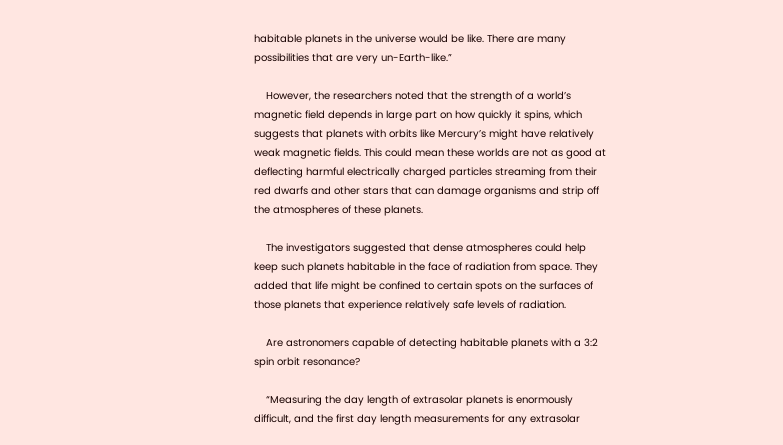habitable planets in the universe would be like. There are many possibilities that are very un-Earth-like.”

    However, the researchers noted that the strength of a world’s magnetic field depends in large part on how quickly it spins, which suggests that planets with orbits like Mercury’s might have relatively weak magnetic fields. This could mean these worlds are not as good at deflecting harmful electrically charged particles streaming from their red dwarfs and other stars that can damage organisms and strip off the atmospheres of these planets.

    The investigators suggested that dense atmospheres could help keep such planets habitable in the face of radiation from space. They added that life might be confined to certain spots on the surfaces of those planets that experience relatively safe levels of radiation.

    Are astronomers capable of detecting habitable planets with a 3:2 spin orbit resonance?

    “Measuring the day length of extrasolar planets is enormously difficult, and the first day length measurements for any extrasolar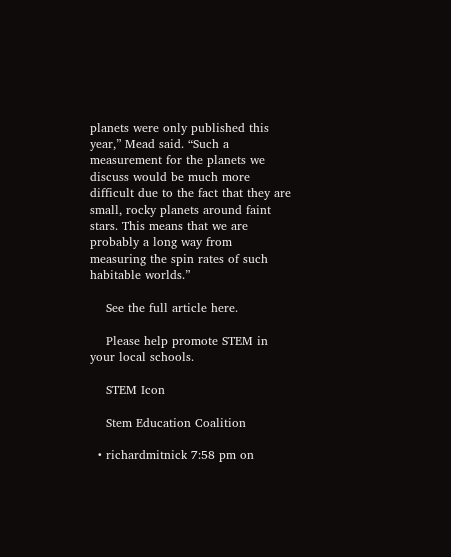planets were only published this year,” Mead said. “Such a measurement for the planets we discuss would be much more difficult due to the fact that they are small, rocky planets around faint stars. This means that we are probably a long way from measuring the spin rates of such habitable worlds.”

    See the full article here.

    Please help promote STEM in your local schools.

    STEM Icon

    Stem Education Coalition

  • richardmitnick 7:58 pm on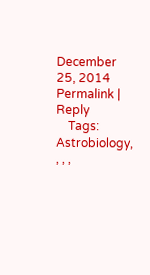December 25, 2014 Permalink | Reply
    Tags: Astrobiology, , , ,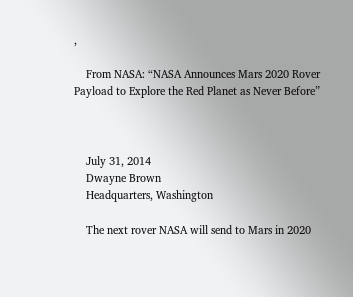,

    From NASA: “NASA Announces Mars 2020 Rover Payload to Explore the Red Planet as Never Before”



    July 31, 2014
    Dwayne Brown
    Headquarters, Washington

    The next rover NASA will send to Mars in 2020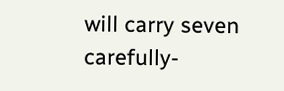will carry seven carefully-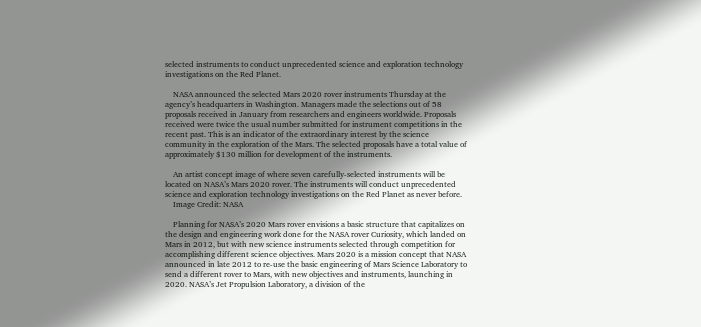selected instruments to conduct unprecedented science and exploration technology investigations on the Red Planet.

    NASA announced the selected Mars 2020 rover instruments Thursday at the agency’s headquarters in Washington. Managers made the selections out of 58 proposals received in January from researchers and engineers worldwide. Proposals received were twice the usual number submitted for instrument competitions in the recent past. This is an indicator of the extraordinary interest by the science community in the exploration of the Mars. The selected proposals have a total value of approximately $130 million for development of the instruments.

    An artist concept image of where seven carefully-selected instruments will be located on NASA’s Mars 2020 rover. The instruments will conduct unprecedented science and exploration technology investigations on the Red Planet as never before.
    Image Credit: NASA

    Planning for NASA’s 2020 Mars rover envisions a basic structure that capitalizes on the design and engineering work done for the NASA rover Curiosity, which landed on Mars in 2012, but with new science instruments selected through competition for accomplishing different science objectives. Mars 2020 is a mission concept that NASA announced in late 2012 to re-use the basic engineering of Mars Science Laboratory to send a different rover to Mars, with new objectives and instruments, launching in 2020. NASA’s Jet Propulsion Laboratory, a division of the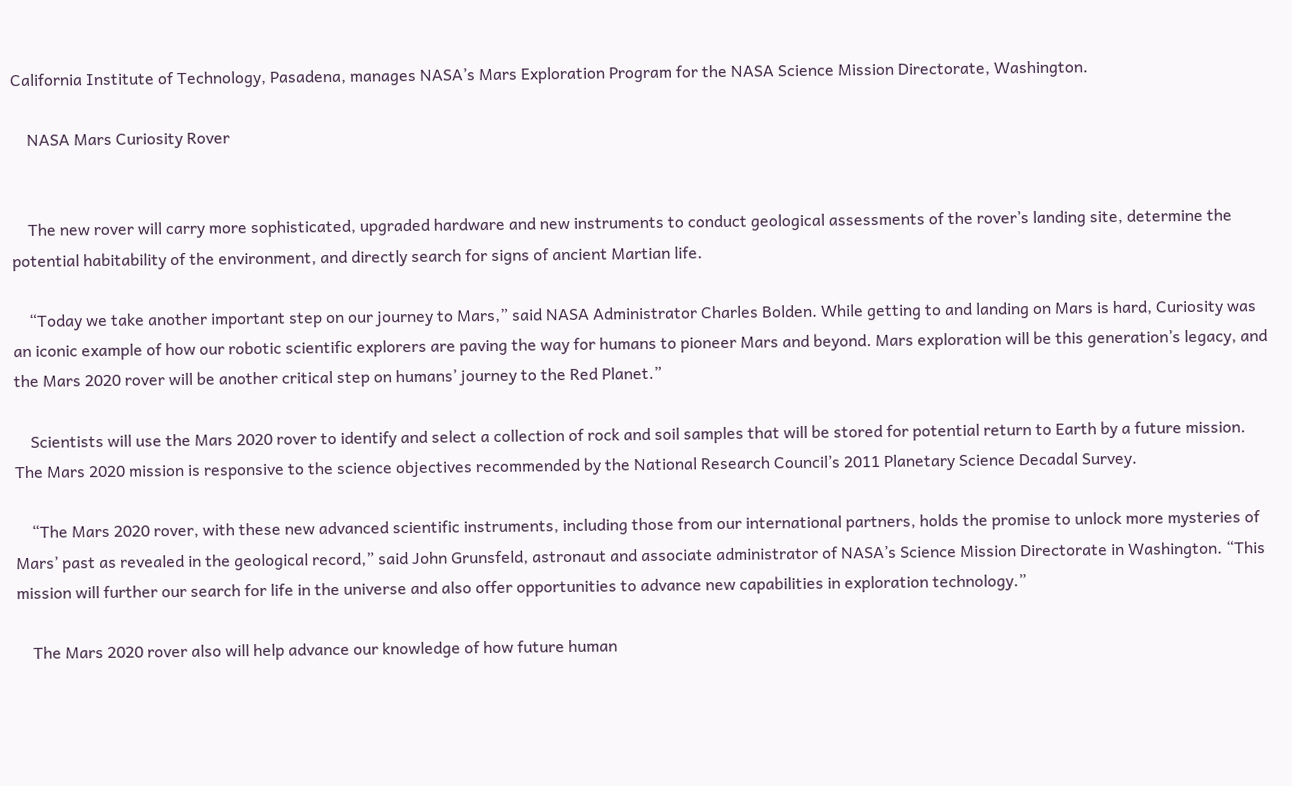California Institute of Technology, Pasadena, manages NASA’s Mars Exploration Program for the NASA Science Mission Directorate, Washington.

    NASA Mars Curiosity Rover


    The new rover will carry more sophisticated, upgraded hardware and new instruments to conduct geological assessments of the rover’s landing site, determine the potential habitability of the environment, and directly search for signs of ancient Martian life.

    “Today we take another important step on our journey to Mars,” said NASA Administrator Charles Bolden. While getting to and landing on Mars is hard, Curiosity was an iconic example of how our robotic scientific explorers are paving the way for humans to pioneer Mars and beyond. Mars exploration will be this generation’s legacy, and the Mars 2020 rover will be another critical step on humans’ journey to the Red Planet.”

    Scientists will use the Mars 2020 rover to identify and select a collection of rock and soil samples that will be stored for potential return to Earth by a future mission. The Mars 2020 mission is responsive to the science objectives recommended by the National Research Council’s 2011 Planetary Science Decadal Survey.

    “The Mars 2020 rover, with these new advanced scientific instruments, including those from our international partners, holds the promise to unlock more mysteries of Mars’ past as revealed in the geological record,” said John Grunsfeld, astronaut and associate administrator of NASA’s Science Mission Directorate in Washington. “This mission will further our search for life in the universe and also offer opportunities to advance new capabilities in exploration technology.”

    The Mars 2020 rover also will help advance our knowledge of how future human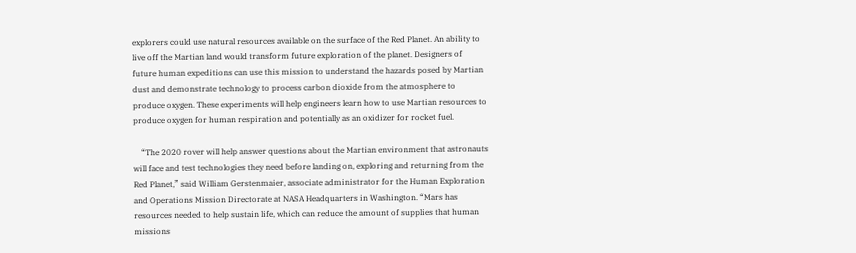explorers could use natural resources available on the surface of the Red Planet. An ability to live off the Martian land would transform future exploration of the planet. Designers of future human expeditions can use this mission to understand the hazards posed by Martian dust and demonstrate technology to process carbon dioxide from the atmosphere to produce oxygen. These experiments will help engineers learn how to use Martian resources to produce oxygen for human respiration and potentially as an oxidizer for rocket fuel.

    “The 2020 rover will help answer questions about the Martian environment that astronauts will face and test technologies they need before landing on, exploring and returning from the Red Planet,” said William Gerstenmaier, associate administrator for the Human Exploration and Operations Mission Directorate at NASA Headquarters in Washington. “Mars has resources needed to help sustain life, which can reduce the amount of supplies that human missions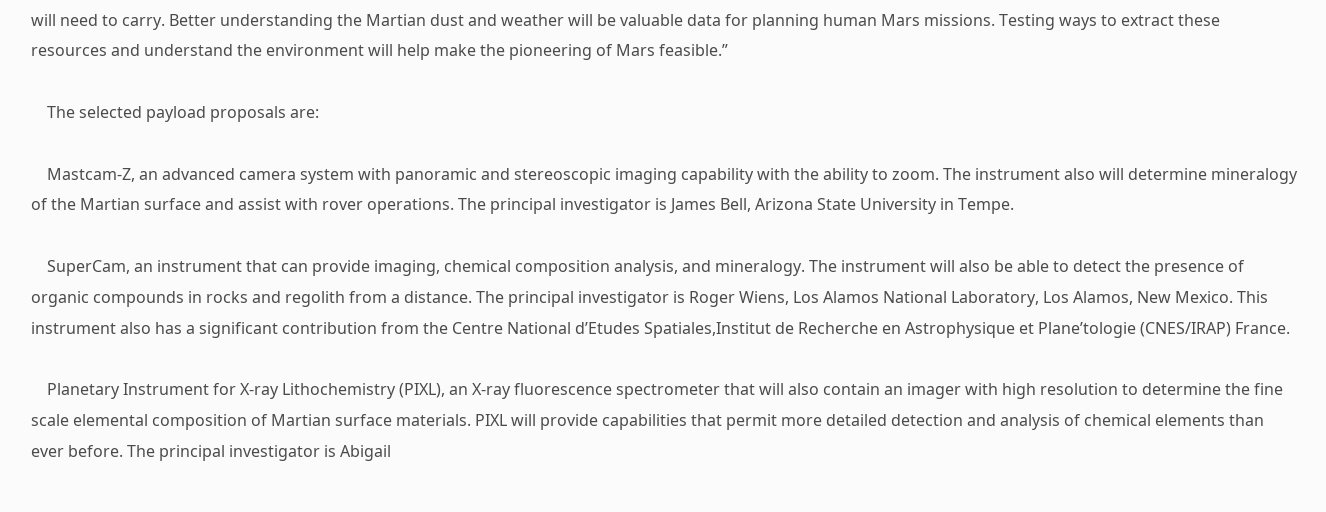will need to carry. Better understanding the Martian dust and weather will be valuable data for planning human Mars missions. Testing ways to extract these resources and understand the environment will help make the pioneering of Mars feasible.”

    The selected payload proposals are:

    Mastcam-Z, an advanced camera system with panoramic and stereoscopic imaging capability with the ability to zoom. The instrument also will determine mineralogy of the Martian surface and assist with rover operations. The principal investigator is James Bell, Arizona State University in Tempe.

    SuperCam, an instrument that can provide imaging, chemical composition analysis, and mineralogy. The instrument will also be able to detect the presence of organic compounds in rocks and regolith from a distance. The principal investigator is Roger Wiens, Los Alamos National Laboratory, Los Alamos, New Mexico. This instrument also has a significant contribution from the Centre National d’Etudes Spatiales,Institut de Recherche en Astrophysique et Plane’tologie (CNES/IRAP) France.

    Planetary Instrument for X-ray Lithochemistry (PIXL), an X-ray fluorescence spectrometer that will also contain an imager with high resolution to determine the fine scale elemental composition of Martian surface materials. PIXL will provide capabilities that permit more detailed detection and analysis of chemical elements than ever before. The principal investigator is Abigail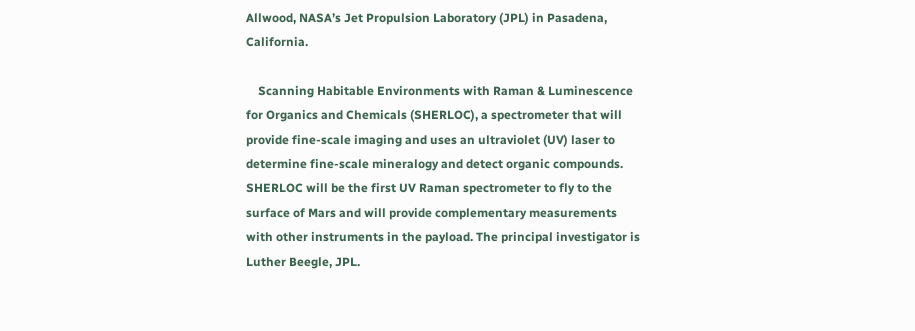Allwood, NASA’s Jet Propulsion Laboratory (JPL) in Pasadena, California.

    Scanning Habitable Environments with Raman & Luminescence for Organics and Chemicals (SHERLOC), a spectrometer that will provide fine-scale imaging and uses an ultraviolet (UV) laser to determine fine-scale mineralogy and detect organic compounds. SHERLOC will be the first UV Raman spectrometer to fly to the surface of Mars and will provide complementary measurements with other instruments in the payload. The principal investigator is Luther Beegle, JPL.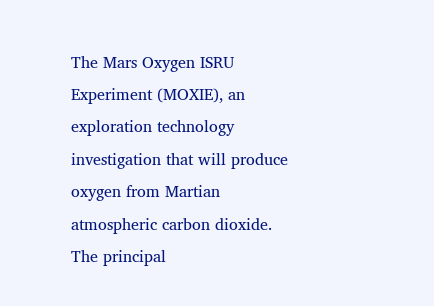The Mars Oxygen ISRU Experiment (MOXIE), an exploration technology investigation that will produce oxygen from Martian atmospheric carbon dioxide. The principal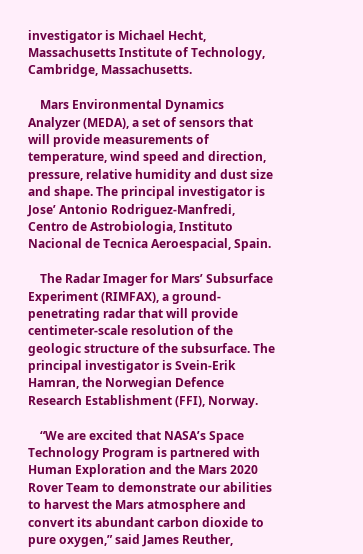investigator is Michael Hecht, Massachusetts Institute of Technology, Cambridge, Massachusetts.

    Mars Environmental Dynamics Analyzer (MEDA), a set of sensors that will provide measurements of temperature, wind speed and direction, pressure, relative humidity and dust size and shape. The principal investigator is Jose’ Antonio Rodriguez-Manfredi, Centro de Astrobiologia, Instituto Nacional de Tecnica Aeroespacial, Spain.

    The Radar Imager for Mars’ Subsurface Experiment (RIMFAX), a ground-penetrating radar that will provide centimeter-scale resolution of the geologic structure of the subsurface. The principal investigator is Svein-Erik Hamran, the Norwegian Defence Research Establishment (FFI), Norway.

    “We are excited that NASA’s Space Technology Program is partnered with Human Exploration and the Mars 2020 Rover Team to demonstrate our abilities to harvest the Mars atmosphere and convert its abundant carbon dioxide to pure oxygen,” said James Reuther,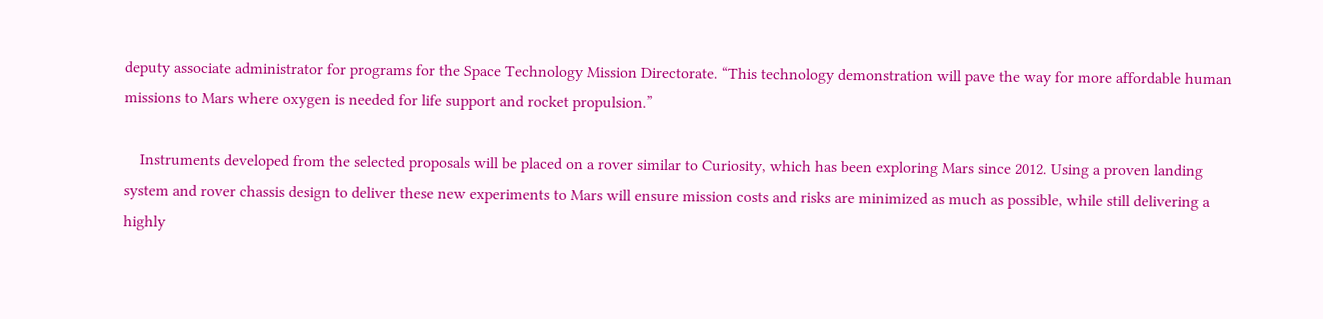deputy associate administrator for programs for the Space Technology Mission Directorate. “This technology demonstration will pave the way for more affordable human missions to Mars where oxygen is needed for life support and rocket propulsion.”

    Instruments developed from the selected proposals will be placed on a rover similar to Curiosity, which has been exploring Mars since 2012. Using a proven landing system and rover chassis design to deliver these new experiments to Mars will ensure mission costs and risks are minimized as much as possible, while still delivering a highly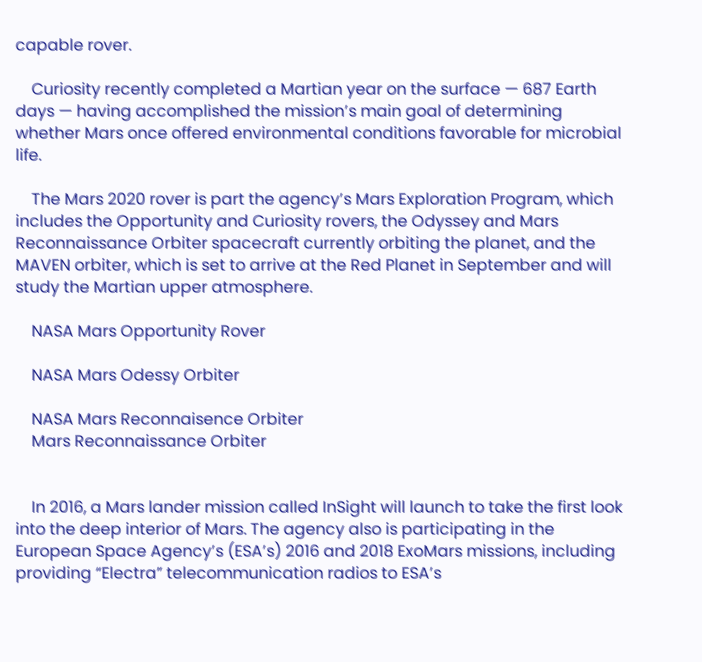capable rover.

    Curiosity recently completed a Martian year on the surface — 687 Earth days — having accomplished the mission’s main goal of determining whether Mars once offered environmental conditions favorable for microbial life.

    The Mars 2020 rover is part the agency’s Mars Exploration Program, which includes the Opportunity and Curiosity rovers, the Odyssey and Mars Reconnaissance Orbiter spacecraft currently orbiting the planet, and the MAVEN orbiter, which is set to arrive at the Red Planet in September and will study the Martian upper atmosphere.

    NASA Mars Opportunity Rover

    NASA Mars Odessy Orbiter

    NASA Mars Reconnaisence Orbiter
    Mars Reconnaissance Orbiter


    In 2016, a Mars lander mission called InSight will launch to take the first look into the deep interior of Mars. The agency also is participating in the European Space Agency’s (ESA’s) 2016 and 2018 ExoMars missions, including providing “Electra” telecommunication radios to ESA’s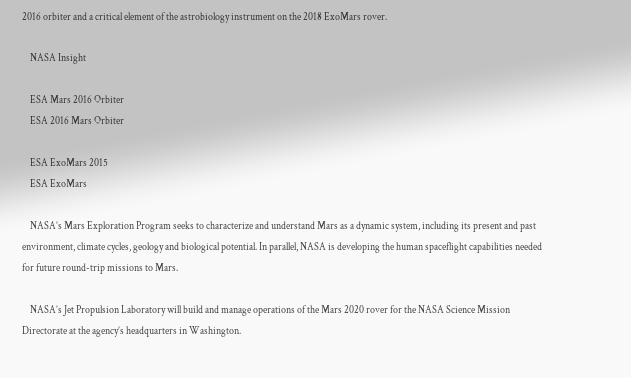2016 orbiter and a critical element of the astrobiology instrument on the 2018 ExoMars rover.

    NASA Insight

    ESA Mars 2016 Orbiter
    ESA 2016 Mars Orbiter

    ESA ExoMars 2015
    ESA ExoMars

    NASA’s Mars Exploration Program seeks to characterize and understand Mars as a dynamic system, including its present and past environment, climate cycles, geology and biological potential. In parallel, NASA is developing the human spaceflight capabilities needed for future round-trip missions to Mars.

    NASA’s Jet Propulsion Laboratory will build and manage operations of the Mars 2020 rover for the NASA Science Mission Directorate at the agency’s headquarters in Washington.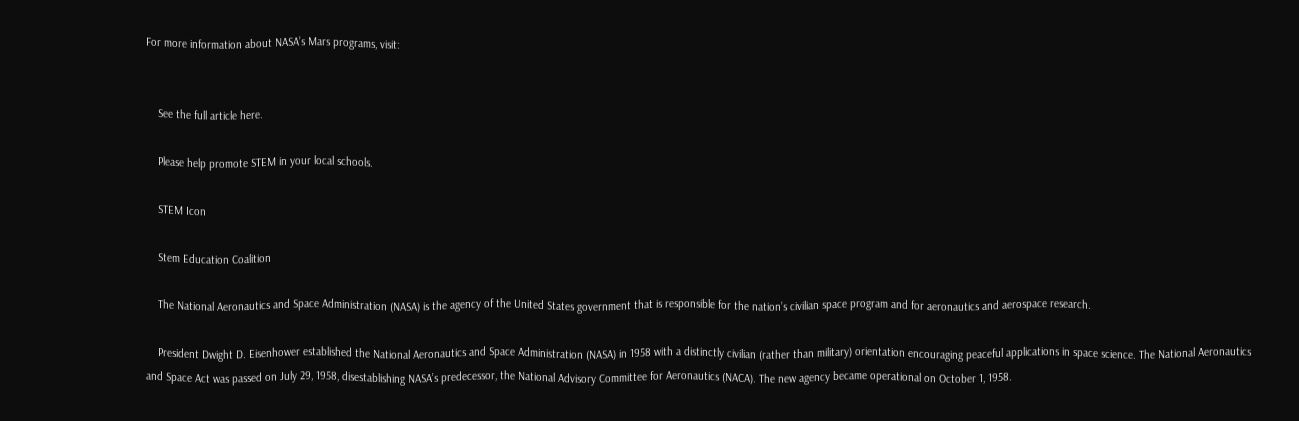For more information about NASA’s Mars programs, visit:


    See the full article here.

    Please help promote STEM in your local schools.

    STEM Icon

    Stem Education Coalition

    The National Aeronautics and Space Administration (NASA) is the agency of the United States government that is responsible for the nation’s civilian space program and for aeronautics and aerospace research.

    President Dwight D. Eisenhower established the National Aeronautics and Space Administration (NASA) in 1958 with a distinctly civilian (rather than military) orientation encouraging peaceful applications in space science. The National Aeronautics and Space Act was passed on July 29, 1958, disestablishing NASA’s predecessor, the National Advisory Committee for Aeronautics (NACA). The new agency became operational on October 1, 1958.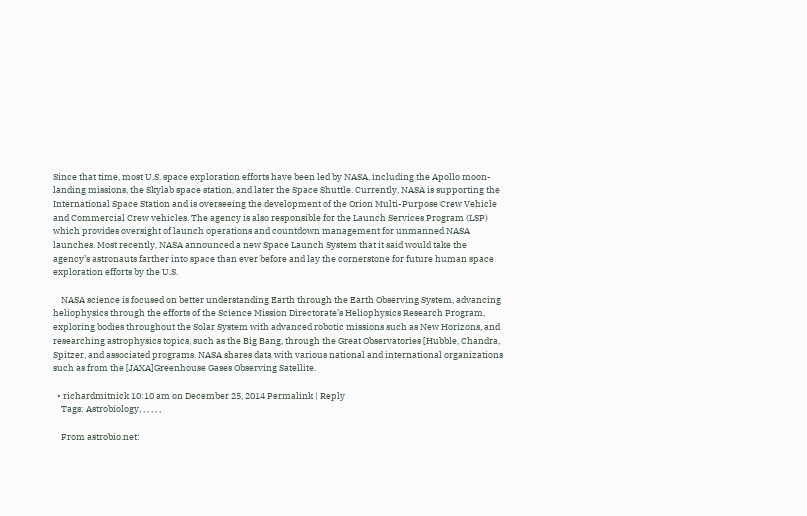Since that time, most U.S. space exploration efforts have been led by NASA, including the Apollo moon-landing missions, the Skylab space station, and later the Space Shuttle. Currently, NASA is supporting the International Space Station and is overseeing the development of the Orion Multi-Purpose Crew Vehicle and Commercial Crew vehicles. The agency is also responsible for the Launch Services Program (LSP) which provides oversight of launch operations and countdown management for unmanned NASA launches. Most recently, NASA announced a new Space Launch System that it said would take the agency’s astronauts farther into space than ever before and lay the cornerstone for future human space exploration efforts by the U.S.

    NASA science is focused on better understanding Earth through the Earth Observing System, advancing heliophysics through the efforts of the Science Mission Directorate’s Heliophysics Research Program, exploring bodies throughout the Solar System with advanced robotic missions such as New Horizons, and researching astrophysics topics, such as the Big Bang, through the Great Observatories [Hubble, Chandra, Spitzer, and associated programs. NASA shares data with various national and international organizations such as from the [JAXA]Greenhouse Gases Observing Satellite.

  • richardmitnick 10:10 am on December 25, 2014 Permalink | Reply
    Tags: Astrobiology, , , , , ,

    From astrobio.net: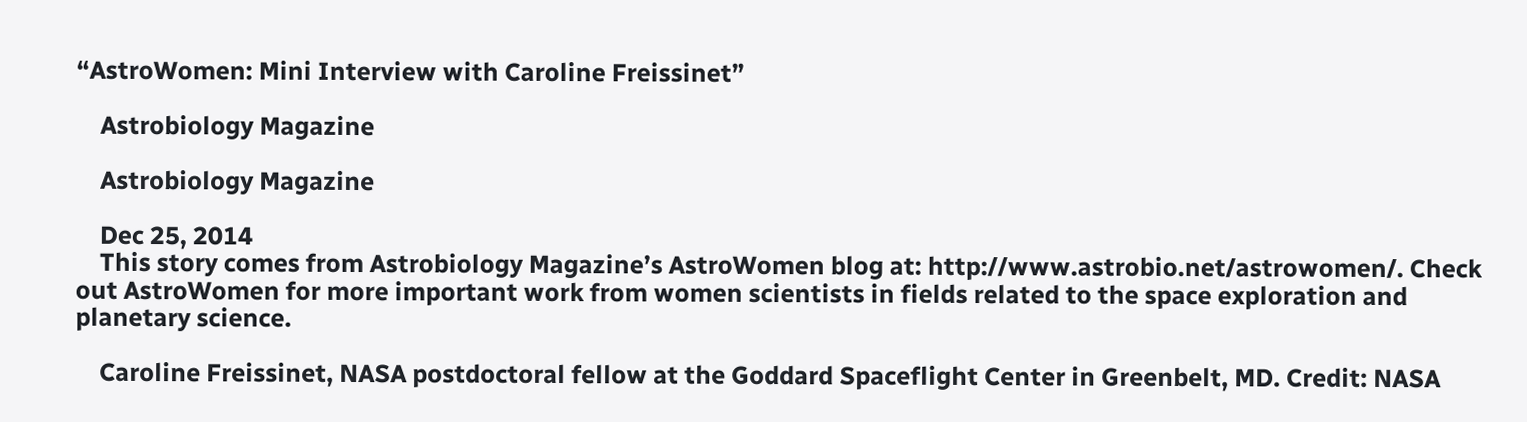“AstroWomen: Mini Interview with Caroline Freissinet”

    Astrobiology Magazine

    Astrobiology Magazine

    Dec 25, 2014
    This story comes from Astrobiology Magazine’s AstroWomen blog at: http://www.astrobio.net/astrowomen/. Check out AstroWomen for more important work from women scientists in fields related to the space exploration and planetary science.

    Caroline Freissinet, NASA postdoctoral fellow at the Goddard Spaceflight Center in Greenbelt, MD. Credit: NASA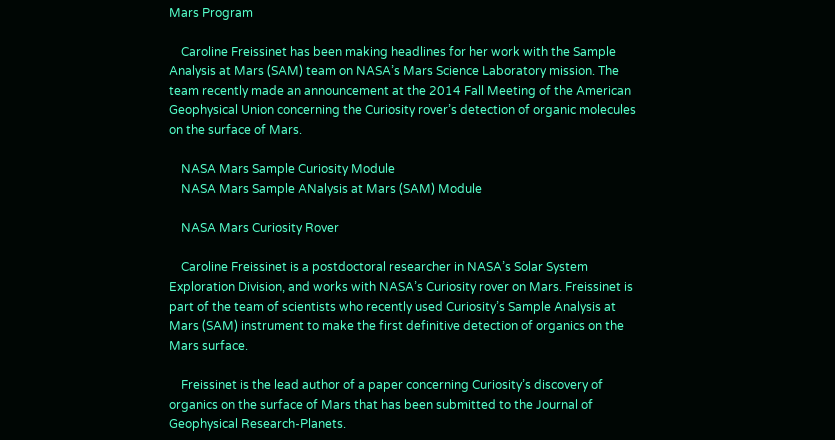Mars Program

    Caroline Freissinet has been making headlines for her work with the Sample Analysis at Mars (SAM) team on NASA’s Mars Science Laboratory mission. The team recently made an announcement at the 2014 Fall Meeting of the American Geophysical Union concerning the Curiosity rover’s detection of organic molecules on the surface of Mars.

    NASA Mars Sample Curiosity Module
    NASA Mars Sample ANalysis at Mars (SAM) Module

    NASA Mars Curiosity Rover

    Caroline Freissinet is a postdoctoral researcher in NASA’s Solar System Exploration Division, and works with NASA’s Curiosity rover on Mars. Freissinet is part of the team of scientists who recently used Curiosity’s Sample Analysis at Mars (SAM) instrument to make the first definitive detection of organics on the Mars surface.

    Freissinet is the lead author of a paper concerning Curiosity’s discovery of organics on the surface of Mars that has been submitted to the Journal of Geophysical Research-Planets.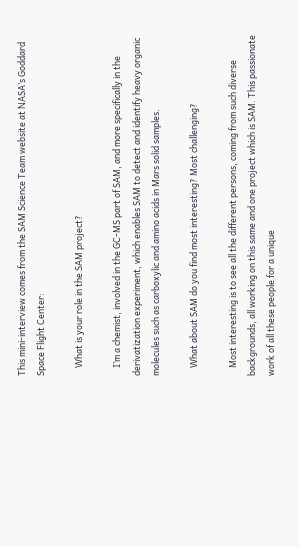This mini-interview comes from the SAM Science Team website at NASA’s Goddard Space Flight Center:

    What is your role in the SAM project?

    I’m a chemist, involved in the GC-MS part of SAM, and more specifically in the derivatization experiment, which enables SAM to detect and identify heavy organic molecules such as carboxylic and amino acids in Mars solid samples.

    What about SAM do you find most interesting? Most challenging?

    Most interesting is to see all the different persons, coming from such diverse backgrounds, all working on this same and one project which is SAM. This passionate work of all these people for a unique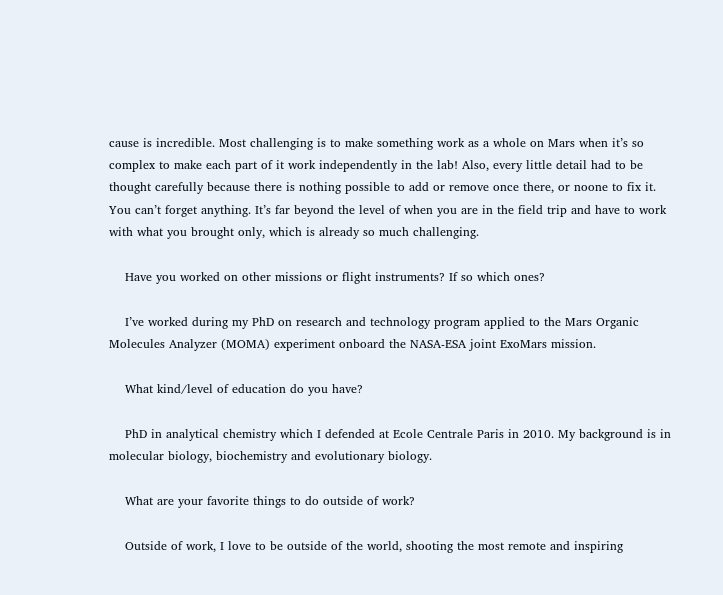cause is incredible. Most challenging is to make something work as a whole on Mars when it’s so complex to make each part of it work independently in the lab! Also, every little detail had to be thought carefully because there is nothing possible to add or remove once there, or noone to fix it. You can’t forget anything. It’s far beyond the level of when you are in the field trip and have to work with what you brought only, which is already so much challenging.

    Have you worked on other missions or flight instruments? If so which ones?

    I’ve worked during my PhD on research and technology program applied to the Mars Organic Molecules Analyzer (MOMA) experiment onboard the NASA-ESA joint ExoMars mission.

    What kind/level of education do you have?

    PhD in analytical chemistry which I defended at Ecole Centrale Paris in 2010. My background is in molecular biology, biochemistry and evolutionary biology.

    What are your favorite things to do outside of work?

    Outside of work, I love to be outside of the world, shooting the most remote and inspiring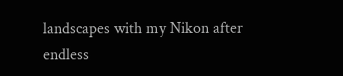landscapes with my Nikon after endless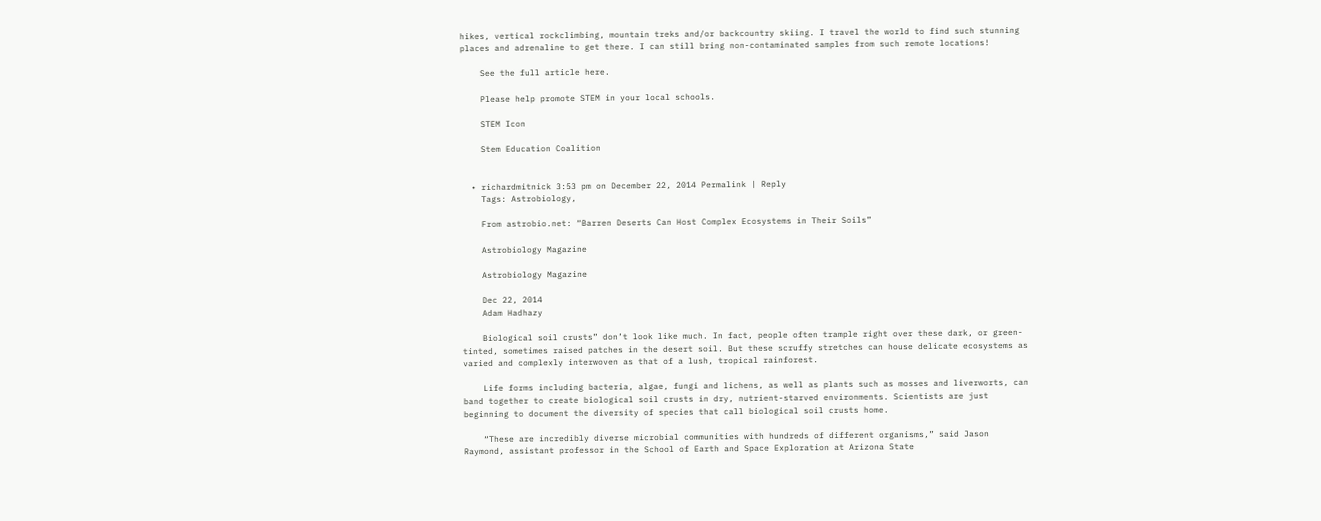hikes, vertical rockclimbing, mountain treks and/or backcountry skiing. I travel the world to find such stunning places and adrenaline to get there. I can still bring non-contaminated samples from such remote locations!

    See the full article here.

    Please help promote STEM in your local schools.

    STEM Icon

    Stem Education Coalition


  • richardmitnick 3:53 pm on December 22, 2014 Permalink | Reply
    Tags: Astrobiology,

    From astrobio.net: “Barren Deserts Can Host Complex Ecosystems in Their Soils”

    Astrobiology Magazine

    Astrobiology Magazine

    Dec 22, 2014
    Adam Hadhazy

    Biological soil crusts” don’t look like much. In fact, people often trample right over these dark, or green-tinted, sometimes raised patches in the desert soil. But these scruffy stretches can house delicate ecosystems as varied and complexly interwoven as that of a lush, tropical rainforest.

    Life forms including bacteria, algae, fungi and lichens, as well as plants such as mosses and liverworts, can band together to create biological soil crusts in dry, nutrient-starved environments. Scientists are just beginning to document the diversity of species that call biological soil crusts home.

    “These are incredibly diverse microbial communities with hundreds of different organisms,” said Jason Raymond, assistant professor in the School of Earth and Space Exploration at Arizona State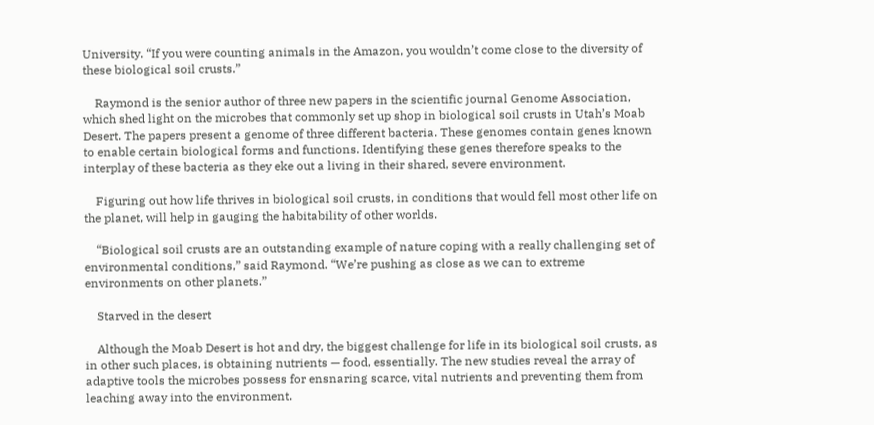University. “If you were counting animals in the Amazon, you wouldn’t come close to the diversity of these biological soil crusts.”

    Raymond is the senior author of three new papers in the scientific journal Genome Association, which shed light on the microbes that commonly set up shop in biological soil crusts in Utah’s Moab Desert. The papers present a genome of three different bacteria. These genomes contain genes known to enable certain biological forms and functions. Identifying these genes therefore speaks to the interplay of these bacteria as they eke out a living in their shared, severe environment.

    Figuring out how life thrives in biological soil crusts, in conditions that would fell most other life on the planet, will help in gauging the habitability of other worlds.

    “Biological soil crusts are an outstanding example of nature coping with a really challenging set of environmental conditions,” said Raymond. “We’re pushing as close as we can to extreme environments on other planets.”

    Starved in the desert

    Although the Moab Desert is hot and dry, the biggest challenge for life in its biological soil crusts, as in other such places, is obtaining nutrients — food, essentially. The new studies reveal the array of adaptive tools the microbes possess for ensnaring scarce, vital nutrients and preventing them from leaching away into the environment.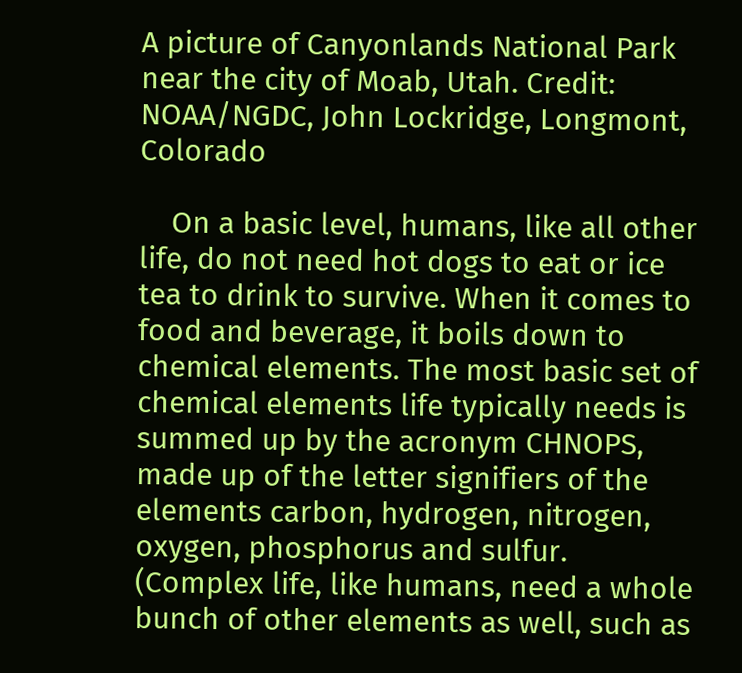A picture of Canyonlands National Park near the city of Moab, Utah. Credit: NOAA/NGDC, John Lockridge, Longmont, Colorado

    On a basic level, humans, like all other life, do not need hot dogs to eat or ice tea to drink to survive. When it comes to food and beverage, it boils down to chemical elements. The most basic set of chemical elements life typically needs is summed up by the acronym CHNOPS, made up of the letter signifiers of the elements carbon, hydrogen, nitrogen, oxygen, phosphorus and sulfur. (Complex life, like humans, need a whole bunch of other elements as well, such as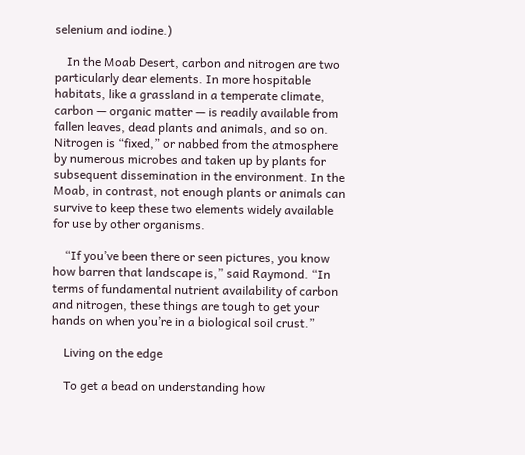selenium and iodine.)

    In the Moab Desert, carbon and nitrogen are two particularly dear elements. In more hospitable habitats, like a grassland in a temperate climate, carbon — organic matter — is readily available from fallen leaves, dead plants and animals, and so on. Nitrogen is “fixed,” or nabbed from the atmosphere by numerous microbes and taken up by plants for subsequent dissemination in the environment. In the Moab, in contrast, not enough plants or animals can survive to keep these two elements widely available for use by other organisms.

    “If you’ve been there or seen pictures, you know how barren that landscape is,” said Raymond. “In terms of fundamental nutrient availability of carbon and nitrogen, these things are tough to get your hands on when you’re in a biological soil crust.”

    Living on the edge

    To get a bead on understanding how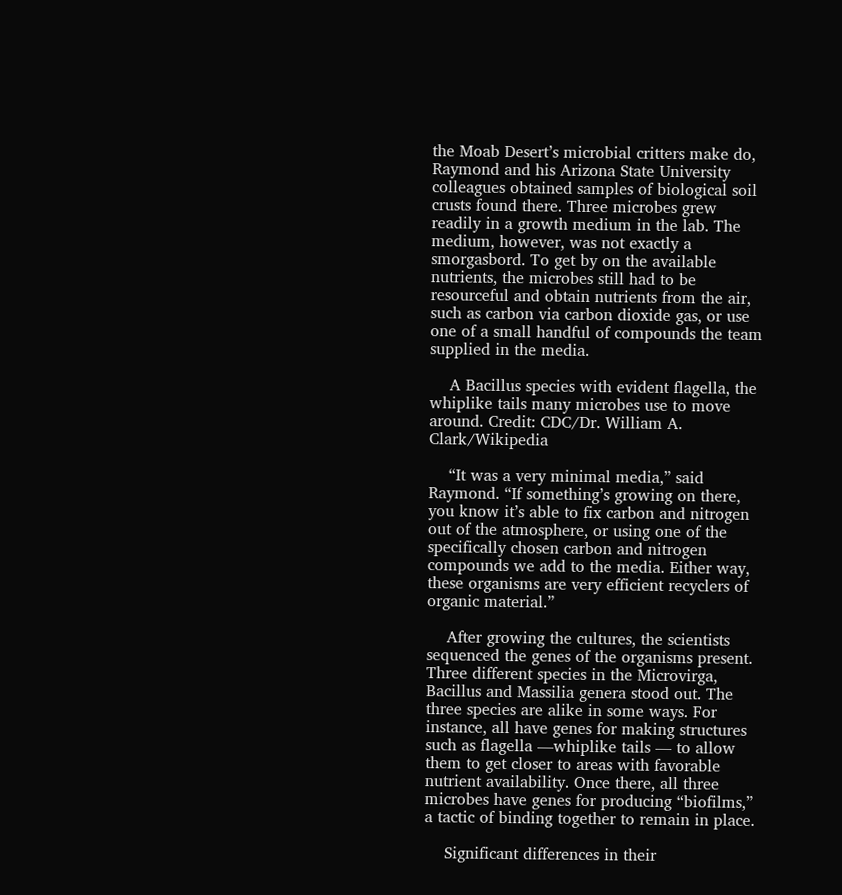the Moab Desert’s microbial critters make do, Raymond and his Arizona State University colleagues obtained samples of biological soil crusts found there. Three microbes grew readily in a growth medium in the lab. The medium, however, was not exactly a smorgasbord. To get by on the available nutrients, the microbes still had to be resourceful and obtain nutrients from the air, such as carbon via carbon dioxide gas, or use one of a small handful of compounds the team supplied in the media.

    A Bacillus species with evident flagella, the whiplike tails many microbes use to move around. Credit: CDC/Dr. William A. Clark/Wikipedia

    “It was a very minimal media,” said Raymond. “If something’s growing on there, you know it’s able to fix carbon and nitrogen out of the atmosphere, or using one of the specifically chosen carbon and nitrogen compounds we add to the media. Either way, these organisms are very efficient recyclers of organic material.”

    After growing the cultures, the scientists sequenced the genes of the organisms present. Three different species in the Microvirga, Bacillus and Massilia genera stood out. The three species are alike in some ways. For instance, all have genes for making structures such as flagella —whiplike tails — to allow them to get closer to areas with favorable nutrient availability. Once there, all three microbes have genes for producing “biofilms,” a tactic of binding together to remain in place.

    Significant differences in their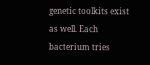genetic toolkits exist as well. Each bacterium tries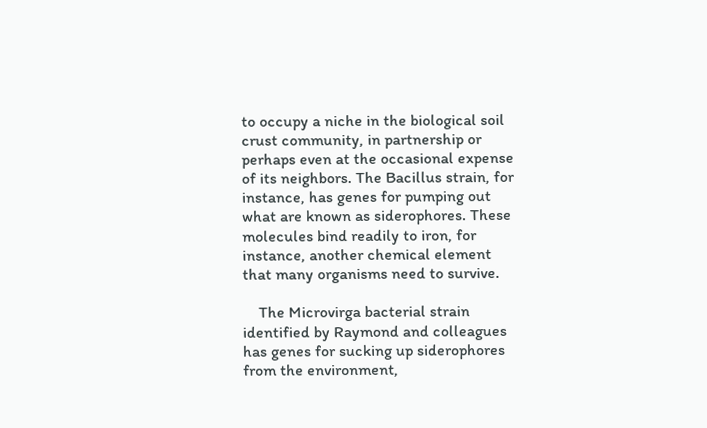to occupy a niche in the biological soil crust community, in partnership or perhaps even at the occasional expense of its neighbors. The Bacillus strain, for instance, has genes for pumping out what are known as siderophores. These molecules bind readily to iron, for instance, another chemical element that many organisms need to survive.

    The Microvirga bacterial strain identified by Raymond and colleagues has genes for sucking up siderophores from the environment,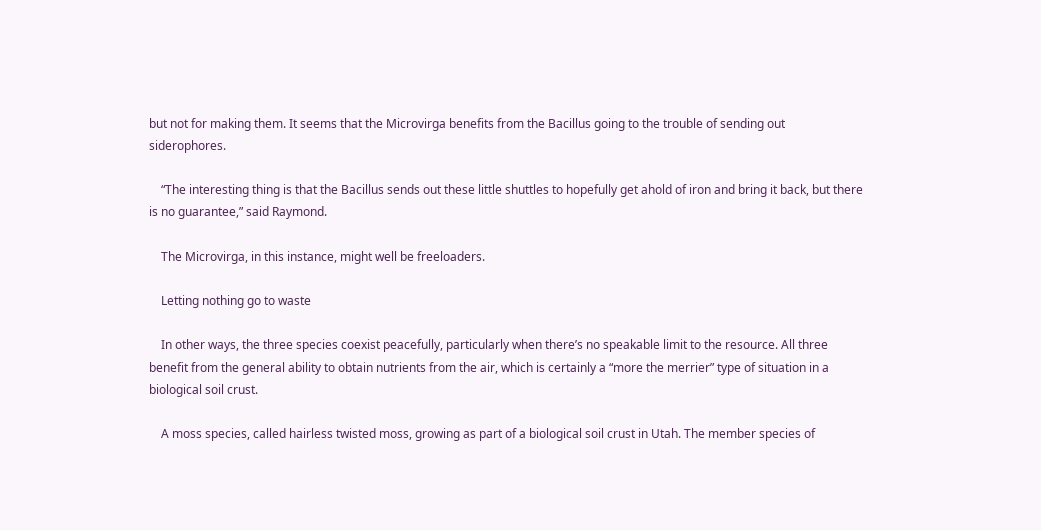but not for making them. It seems that the Microvirga benefits from the Bacillus going to the trouble of sending out siderophores.

    “The interesting thing is that the Bacillus sends out these little shuttles to hopefully get ahold of iron and bring it back, but there is no guarantee,” said Raymond.

    The Microvirga, in this instance, might well be freeloaders.

    Letting nothing go to waste

    In other ways, the three species coexist peacefully, particularly when there’s no speakable limit to the resource. All three benefit from the general ability to obtain nutrients from the air, which is certainly a “more the merrier” type of situation in a biological soil crust.

    A moss species, called hairless twisted moss, growing as part of a biological soil crust in Utah. The member species of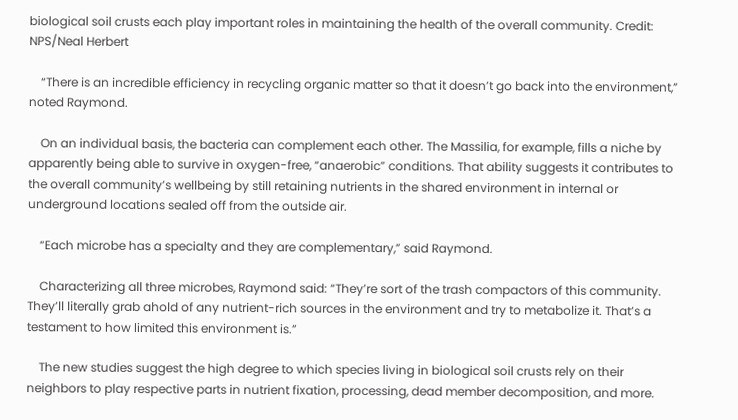biological soil crusts each play important roles in maintaining the health of the overall community. Credit: NPS/Neal Herbert

    “There is an incredible efficiency in recycling organic matter so that it doesn’t go back into the environment,” noted Raymond.

    On an individual basis, the bacteria can complement each other. The Massilia, for example, fills a niche by apparently being able to survive in oxygen-free, “anaerobic” conditions. That ability suggests it contributes to the overall community’s wellbeing by still retaining nutrients in the shared environment in internal or underground locations sealed off from the outside air.

    “Each microbe has a specialty and they are complementary,” said Raymond.

    Characterizing all three microbes, Raymond said: “They’re sort of the trash compactors of this community. They’ll literally grab ahold of any nutrient-rich sources in the environment and try to metabolize it. That’s a testament to how limited this environment is.”

    The new studies suggest the high degree to which species living in biological soil crusts rely on their neighbors to play respective parts in nutrient fixation, processing, dead member decomposition, and more.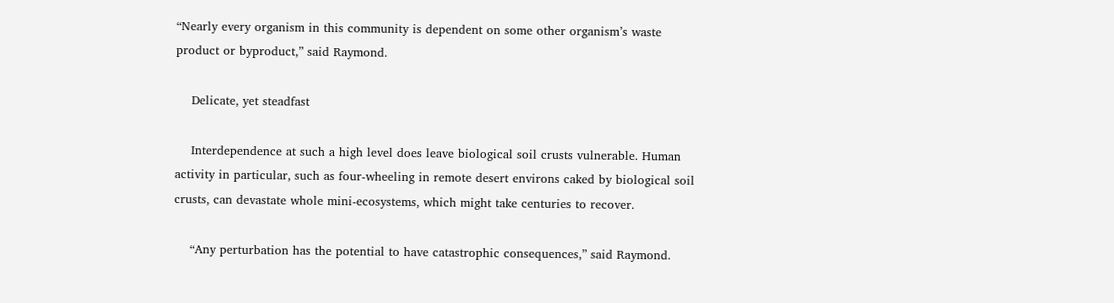“Nearly every organism in this community is dependent on some other organism’s waste product or byproduct,” said Raymond.

    Delicate, yet steadfast

    Interdependence at such a high level does leave biological soil crusts vulnerable. Human activity in particular, such as four-wheeling in remote desert environs caked by biological soil crusts, can devastate whole mini-ecosystems, which might take centuries to recover.

    “Any perturbation has the potential to have catastrophic consequences,” said Raymond.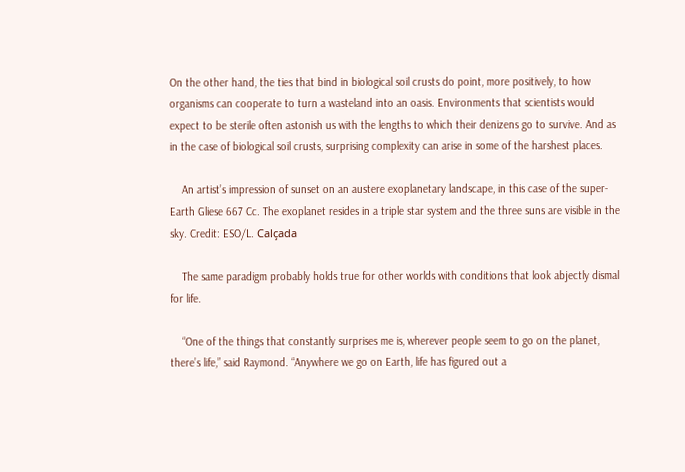On the other hand, the ties that bind in biological soil crusts do point, more positively, to how organisms can cooperate to turn a wasteland into an oasis. Environments that scientists would expect to be sterile often astonish us with the lengths to which their denizens go to survive. And as in the case of biological soil crusts, surprising complexity can arise in some of the harshest places.

    An artist’s impression of sunset on an austere exoplanetary landscape, in this case of the super-Earth Gliese 667 Cc. The exoplanet resides in a triple star system and the three suns are visible in the sky. Credit: ESO/L. Calçada

    The same paradigm probably holds true for other worlds with conditions that look abjectly dismal for life.

    “One of the things that constantly surprises me is, wherever people seem to go on the planet, there’s life,” said Raymond. “Anywhere we go on Earth, life has figured out a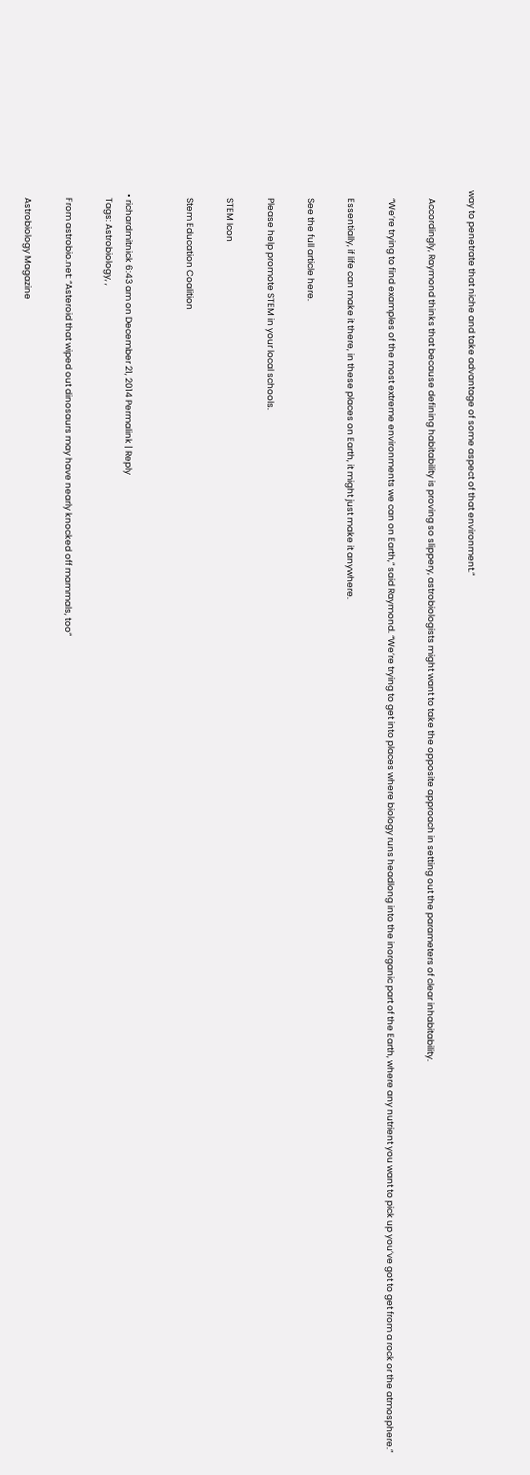way to penetrate that niche and take advantage of some aspect of that environment.”

    Accordingly, Raymond thinks that because defining habitability is proving so slippery, astrobiologists might want to take the opposite approach in setting out the parameters of clear inhabitability.

    “We’re trying to find examples of the most extreme environments we can on Earth,” said Raymond. “We’re trying to get into places where biology runs headlong into the inorganic part of the Earth, where any nutrient you want to pick up you’ve got to get from a rock or the atmosphere.”

    Essentially, if life can make it there, in these places on Earth, it might just make it anywhere.

    See the full article here.

    Please help promote STEM in your local schools.

    STEM Icon

    Stem Education Coalition


  • richardmitnick 6:43 am on December 21, 2014 Permalink | Reply
    Tags: Astrobiology, ,

    From astrobio.net: “Asteroid that wiped out dinosaurs may have nearly knocked off mammals, too”

    Astrobiology Magazine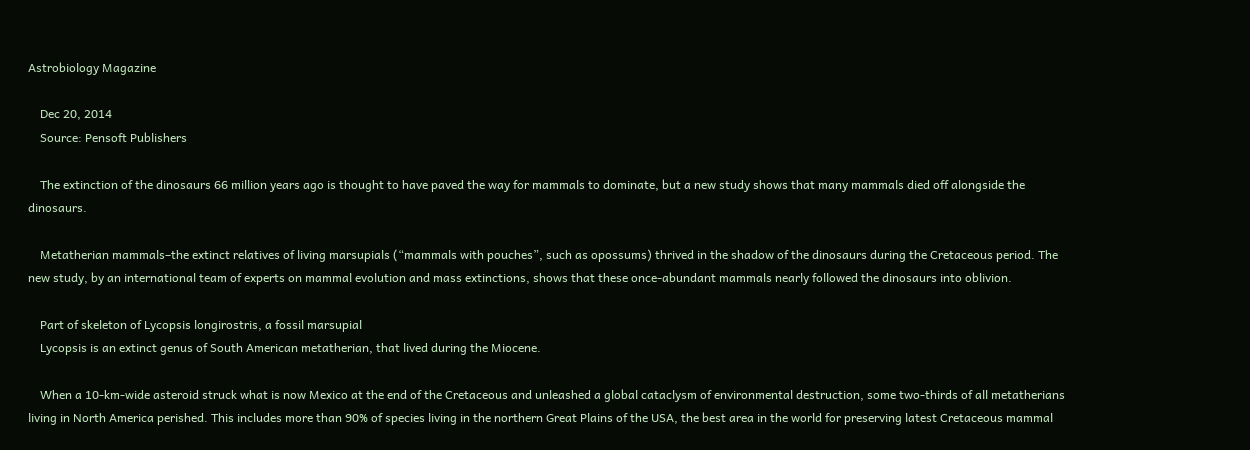Astrobiology Magazine

    Dec 20, 2014
    Source: Pensoft Publishers

    The extinction of the dinosaurs 66 million years ago is thought to have paved the way for mammals to dominate, but a new study shows that many mammals died off alongside the dinosaurs.

    Metatherian mammals–the extinct relatives of living marsupials (“mammals with pouches”, such as opossums) thrived in the shadow of the dinosaurs during the Cretaceous period. The new study, by an international team of experts on mammal evolution and mass extinctions, shows that these once-abundant mammals nearly followed the dinosaurs into oblivion.

    Part of skeleton of Lycopsis longirostris, a fossil marsupial
    Lycopsis is an extinct genus of South American metatherian, that lived during the Miocene.

    When a 10-km-wide asteroid struck what is now Mexico at the end of the Cretaceous and unleashed a global cataclysm of environmental destruction, some two-thirds of all metatherians living in North America perished. This includes more than 90% of species living in the northern Great Plains of the USA, the best area in the world for preserving latest Cretaceous mammal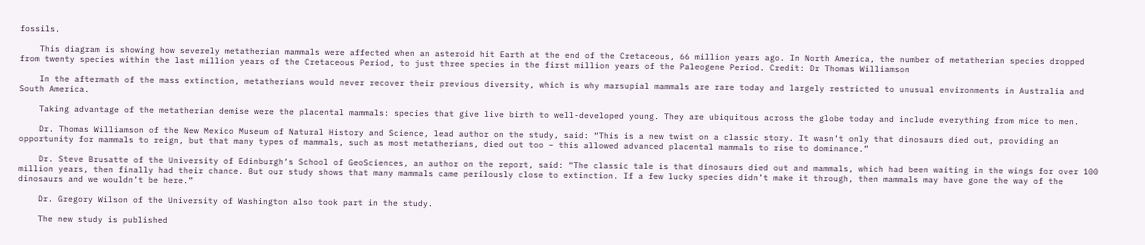fossils.

    This diagram is showing how severely metatherian mammals were affected when an asteroid hit Earth at the end of the Cretaceous, 66 million years ago. In North America, the number of metatherian species dropped from twenty species within the last million years of the Cretaceous Period, to just three species in the first million years of the Paleogene Period. Credit: Dr Thomas Williamson

    In the aftermath of the mass extinction, metatherians would never recover their previous diversity, which is why marsupial mammals are rare today and largely restricted to unusual environments in Australia and South America.

    Taking advantage of the metatherian demise were the placental mammals: species that give live birth to well-developed young. They are ubiquitous across the globe today and include everything from mice to men.

    Dr. Thomas Williamson of the New Mexico Museum of Natural History and Science, lead author on the study, said: “This is a new twist on a classic story. It wasn’t only that dinosaurs died out, providing an opportunity for mammals to reign, but that many types of mammals, such as most metatherians, died out too – this allowed advanced placental mammals to rise to dominance.”

    Dr. Steve Brusatte of the University of Edinburgh‘s School of GeoSciences, an author on the report, said: “The classic tale is that dinosaurs died out and mammals, which had been waiting in the wings for over 100 million years, then finally had their chance. But our study shows that many mammals came perilously close to extinction. If a few lucky species didn’t make it through, then mammals may have gone the way of the dinosaurs and we wouldn’t be here.”

    Dr. Gregory Wilson of the University of Washington also took part in the study.

    The new study is published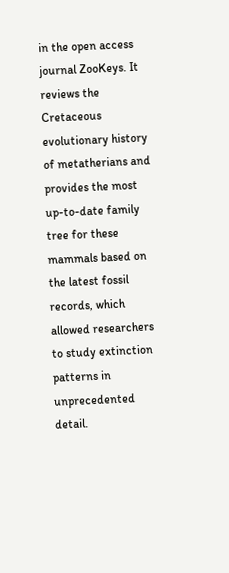in the open access journal ZooKeys. It reviews the Cretaceous evolutionary history of metatherians and provides the most up-to-date family tree for these mammals based on the latest fossil records, which allowed researchers to study extinction patterns in unprecedented detail.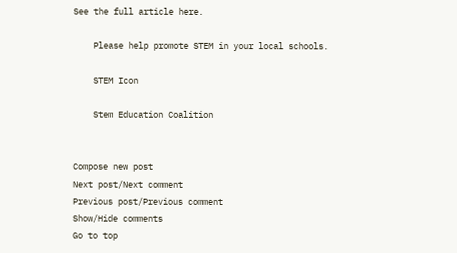See the full article here.

    Please help promote STEM in your local schools.

    STEM Icon

    Stem Education Coalition


Compose new post
Next post/Next comment
Previous post/Previous comment
Show/Hide comments
Go to top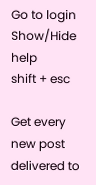Go to login
Show/Hide help
shift + esc

Get every new post delivered to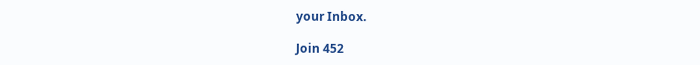your Inbox.

Join 452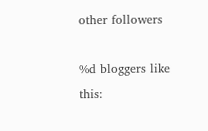other followers

%d bloggers like this: